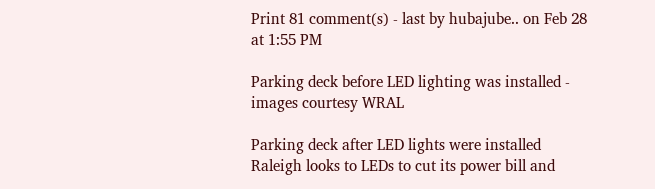Print 81 comment(s) - last by hubajube.. on Feb 28 at 1:55 PM

Parking deck before LED lighting was installed - images courtesy WRAL

Parking deck after LED lights were installed
Raleigh looks to LEDs to cut its power bill and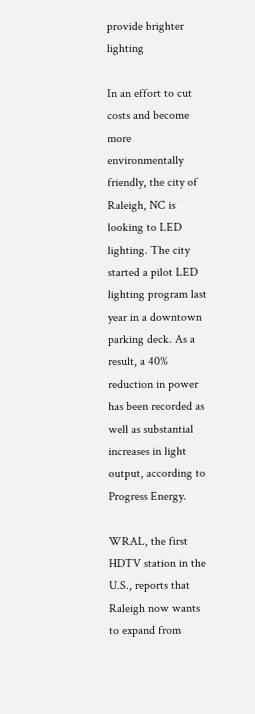provide brighter lighting

In an effort to cut costs and become more environmentally friendly, the city of Raleigh, NC is looking to LED lighting. The city started a pilot LED lighting program last year in a downtown parking deck. As a result, a 40% reduction in power has been recorded as well as substantial increases in light output, according to Progress Energy.

WRAL, the first HDTV station in the U.S., reports that Raleigh now wants to expand from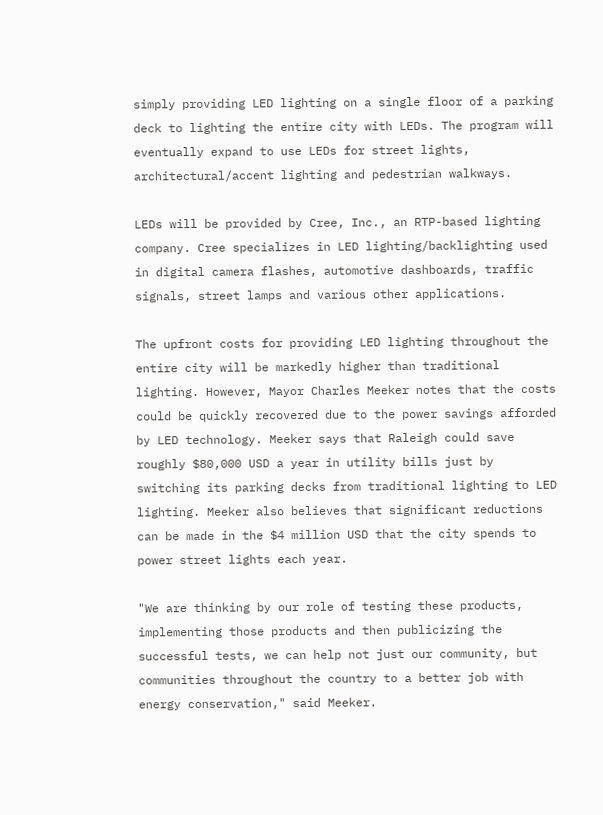simply providing LED lighting on a single floor of a parking deck to lighting the entire city with LEDs. The program will eventually expand to use LEDs for street lights, architectural/accent lighting and pedestrian walkways.

LEDs will be provided by Cree, Inc., an RTP-based lighting company. Cree specializes in LED lighting/backlighting used in digital camera flashes, automotive dashboards, traffic signals, street lamps and various other applications.

The upfront costs for providing LED lighting throughout the entire city will be markedly higher than traditional lighting. However, Mayor Charles Meeker notes that the costs could be quickly recovered due to the power savings afforded by LED technology. Meeker says that Raleigh could save roughly $80,000 USD a year in utility bills just by switching its parking decks from traditional lighting to LED lighting. Meeker also believes that significant reductions can be made in the $4 million USD that the city spends to power street lights each year.

"We are thinking by our role of testing these products, implementing those products and then publicizing the successful tests, we can help not just our community, but communities throughout the country to a better job with energy conservation," said Meeker.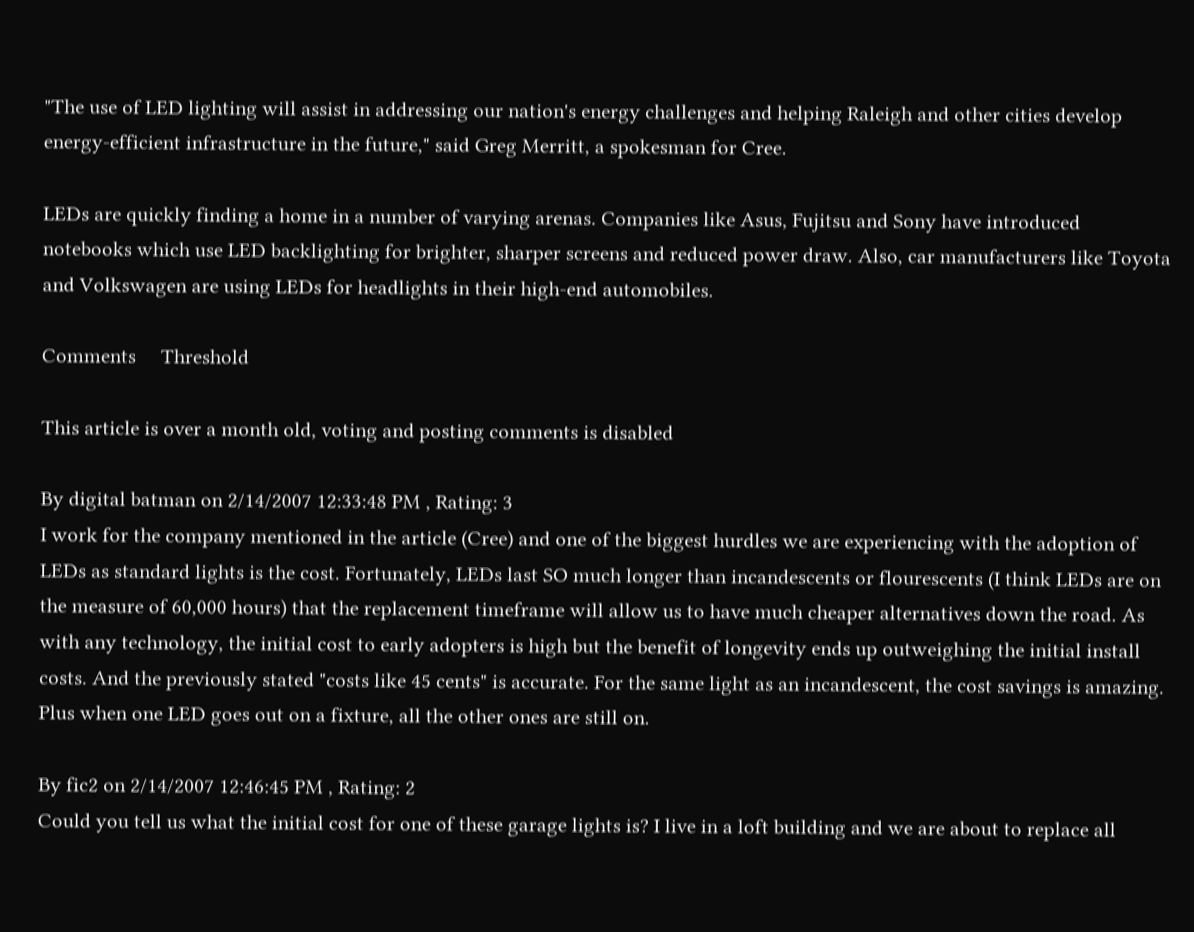"The use of LED lighting will assist in addressing our nation's energy challenges and helping Raleigh and other cities develop energy-efficient infrastructure in the future," said Greg Merritt, a spokesman for Cree.

LEDs are quickly finding a home in a number of varying arenas. Companies like Asus, Fujitsu and Sony have introduced notebooks which use LED backlighting for brighter, sharper screens and reduced power draw. Also, car manufacturers like Toyota and Volkswagen are using LEDs for headlights in their high-end automobiles.

Comments     Threshold

This article is over a month old, voting and posting comments is disabled

By digital batman on 2/14/2007 12:33:48 PM , Rating: 3
I work for the company mentioned in the article (Cree) and one of the biggest hurdles we are experiencing with the adoption of LEDs as standard lights is the cost. Fortunately, LEDs last SO much longer than incandescents or flourescents (I think LEDs are on the measure of 60,000 hours) that the replacement timeframe will allow us to have much cheaper alternatives down the road. As with any technology, the initial cost to early adopters is high but the benefit of longevity ends up outweighing the initial install costs. And the previously stated "costs like 45 cents" is accurate. For the same light as an incandescent, the cost savings is amazing. Plus when one LED goes out on a fixture, all the other ones are still on.

By fic2 on 2/14/2007 12:46:45 PM , Rating: 2
Could you tell us what the initial cost for one of these garage lights is? I live in a loft building and we are about to replace all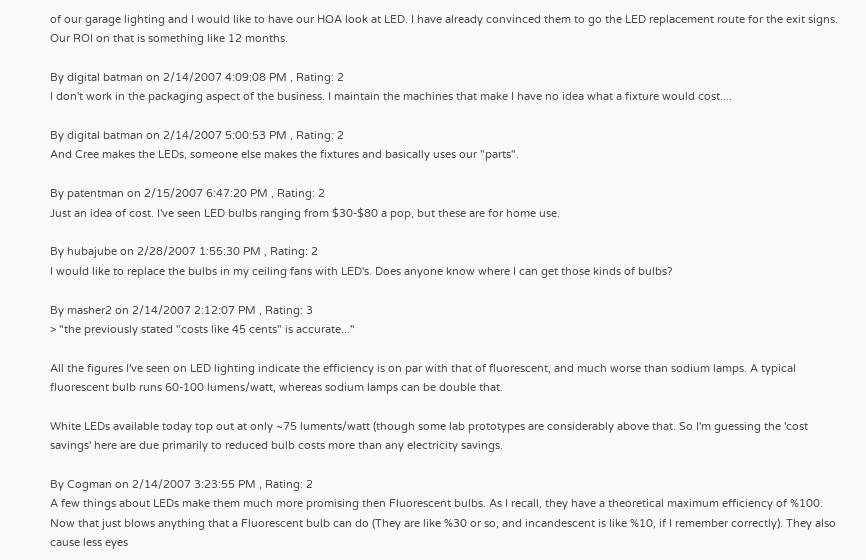of our garage lighting and I would like to have our HOA look at LED. I have already convinced them to go the LED replacement route for the exit signs. Our ROI on that is something like 12 months.

By digital batman on 2/14/2007 4:09:08 PM , Rating: 2
I don't work in the packaging aspect of the business. I maintain the machines that make I have no idea what a fixture would cost....

By digital batman on 2/14/2007 5:00:53 PM , Rating: 2
And Cree makes the LEDs, someone else makes the fixtures and basically uses our "parts".

By patentman on 2/15/2007 6:47:20 PM , Rating: 2
Just an idea of cost. I've seen LED bulbs ranging from $30-$80 a pop, but these are for home use.

By hubajube on 2/28/2007 1:55:30 PM , Rating: 2
I would like to replace the bulbs in my ceiling fans with LED's. Does anyone know where I can get those kinds of bulbs?

By masher2 on 2/14/2007 2:12:07 PM , Rating: 3
> "the previously stated "costs like 45 cents" is accurate..."

All the figures I've seen on LED lighting indicate the efficiency is on par with that of fluorescent, and much worse than sodium lamps. A typical fluorescent bulb runs 60-100 lumens/watt, whereas sodium lamps can be double that.

White LEDs available today top out at only ~75 luments/watt (though some lab prototypes are considerably above that. So I'm guessing the 'cost savings' here are due primarily to reduced bulb costs more than any electricity savings.

By Cogman on 2/14/2007 3:23:55 PM , Rating: 2
A few things about LEDs make them much more promising then Fluorescent bulbs. As I recall, they have a theoretical maximum efficiency of %100. Now that just blows anything that a Fluorescent bulb can do (They are like %30 or so, and incandescent is like %10, if I remember correctly). They also cause less eyes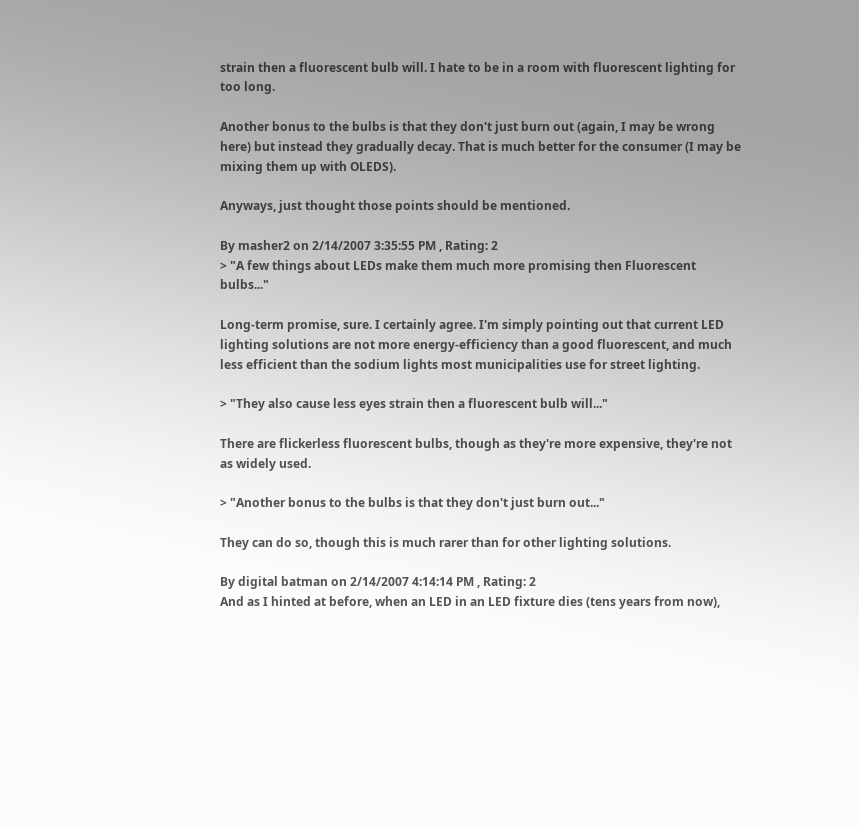strain then a fluorescent bulb will. I hate to be in a room with fluorescent lighting for too long.

Another bonus to the bulbs is that they don't just burn out (again, I may be wrong here) but instead they gradually decay. That is much better for the consumer (I may be mixing them up with OLEDS).

Anyways, just thought those points should be mentioned.

By masher2 on 2/14/2007 3:35:55 PM , Rating: 2
> "A few things about LEDs make them much more promising then Fluorescent bulbs..."

Long-term promise, sure. I certainly agree. I'm simply pointing out that current LED lighting solutions are not more energy-efficiency than a good fluorescent, and much less efficient than the sodium lights most municipalities use for street lighting.

> "They also cause less eyes strain then a fluorescent bulb will..."

There are flickerless fluorescent bulbs, though as they're more expensive, they're not as widely used.

> "Another bonus to the bulbs is that they don't just burn out..."

They can do so, though this is much rarer than for other lighting solutions.

By digital batman on 2/14/2007 4:14:14 PM , Rating: 2
And as I hinted at before, when an LED in an LED fixture dies (tens years from now),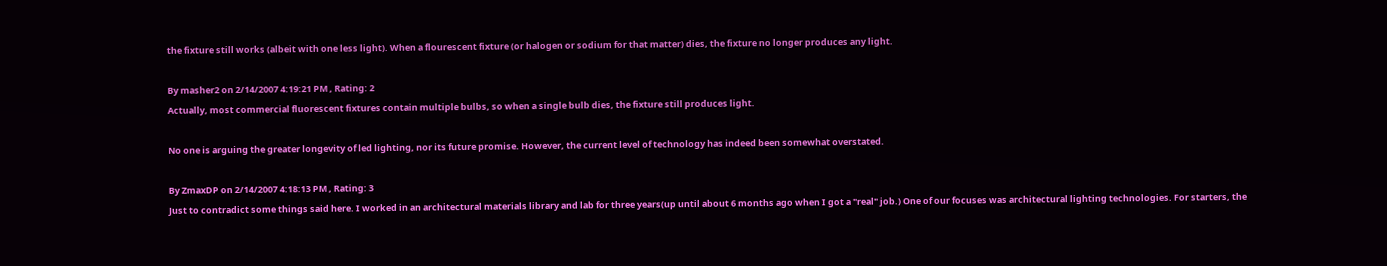the fixture still works (albeit with one less light). When a flourescent fixture (or halogen or sodium for that matter) dies, the fixture no longer produces any light.

By masher2 on 2/14/2007 4:19:21 PM , Rating: 2
Actually, most commercial fluorescent fixtures contain multiple bulbs, so when a single bulb dies, the fixture still produces light.

No one is arguing the greater longevity of led lighting, nor its future promise. However, the current level of technology has indeed been somewhat overstated.

By ZmaxDP on 2/14/2007 4:18:13 PM , Rating: 3
Just to contradict some things said here. I worked in an architectural materials library and lab for three years(up until about 6 months ago when I got a "real" job.) One of our focuses was architectural lighting technologies. For starters, the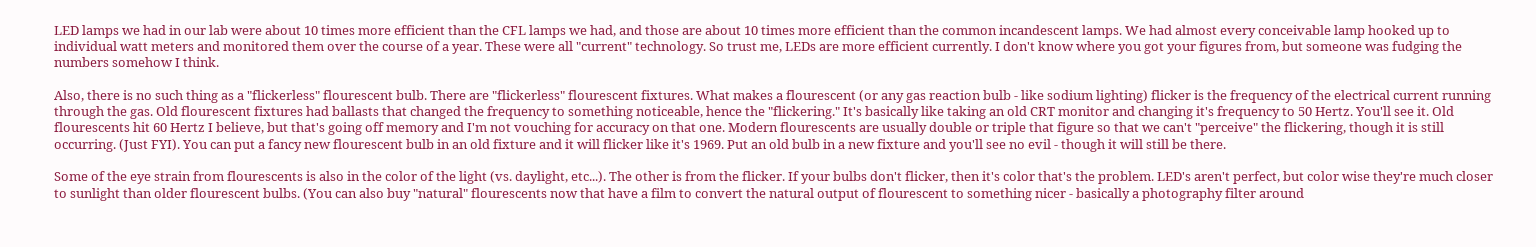LED lamps we had in our lab were about 10 times more efficient than the CFL lamps we had, and those are about 10 times more efficient than the common incandescent lamps. We had almost every conceivable lamp hooked up to individual watt meters and monitored them over the course of a year. These were all "current" technology. So trust me, LEDs are more efficient currently. I don't know where you got your figures from, but someone was fudging the numbers somehow I think.

Also, there is no such thing as a "flickerless" flourescent bulb. There are "flickerless" flourescent fixtures. What makes a flourescent (or any gas reaction bulb - like sodium lighting) flicker is the frequency of the electrical current running through the gas. Old flourescent fixtures had ballasts that changed the frequency to something noticeable, hence the "flickering." It's basically like taking an old CRT monitor and changing it's frequency to 50 Hertz. You'll see it. Old flourescents hit 60 Hertz I believe, but that's going off memory and I'm not vouching for accuracy on that one. Modern flourescents are usually double or triple that figure so that we can't "perceive" the flickering, though it is still occurring. (Just FYI). You can put a fancy new flourescent bulb in an old fixture and it will flicker like it's 1969. Put an old bulb in a new fixture and you'll see no evil - though it will still be there.

Some of the eye strain from flourescents is also in the color of the light (vs. daylight, etc...). The other is from the flicker. If your bulbs don't flicker, then it's color that's the problem. LED's aren't perfect, but color wise they're much closer to sunlight than older flourescent bulbs. (You can also buy "natural" flourescents now that have a film to convert the natural output of flourescent to something nicer - basically a photography filter around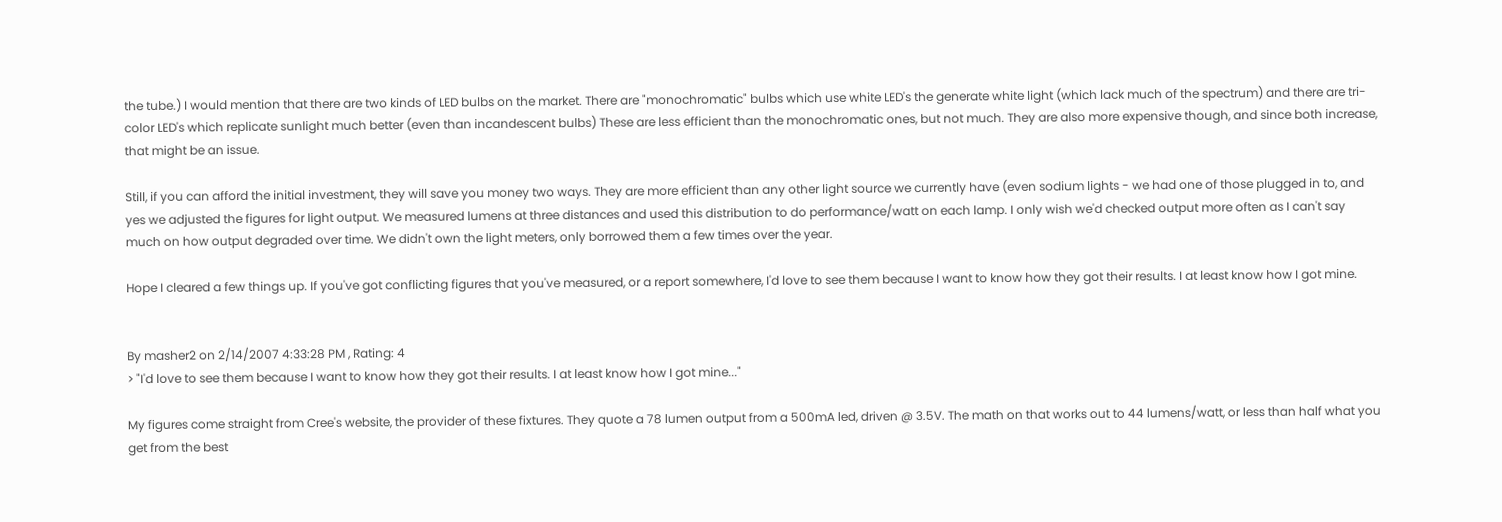the tube.) I would mention that there are two kinds of LED bulbs on the market. There are "monochromatic" bulbs which use white LED's the generate white light (which lack much of the spectrum) and there are tri-color LED's which replicate sunlight much better (even than incandescent bulbs) These are less efficient than the monochromatic ones, but not much. They are also more expensive though, and since both increase, that might be an issue.

Still, if you can afford the initial investment, they will save you money two ways. They are more efficient than any other light source we currently have (even sodium lights - we had one of those plugged in to, and yes we adjusted the figures for light output. We measured lumens at three distances and used this distribution to do performance/watt on each lamp. I only wish we'd checked output more often as I can't say much on how output degraded over time. We didn't own the light meters, only borrowed them a few times over the year.

Hope I cleared a few things up. If you've got conflicting figures that you've measured, or a report somewhere, I'd love to see them because I want to know how they got their results. I at least know how I got mine.


By masher2 on 2/14/2007 4:33:28 PM , Rating: 4
> "I'd love to see them because I want to know how they got their results. I at least know how I got mine..."

My figures come straight from Cree's website, the provider of these fixtures. They quote a 78 lumen output from a 500mA led, driven @ 3.5V. The math on that works out to 44 lumens/watt, or less than half what you get from the best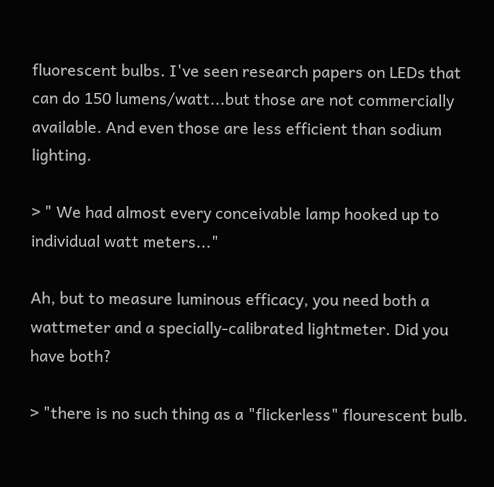fluorescent bulbs. I've seen research papers on LEDs that can do 150 lumens/watt...but those are not commercially available. And even those are less efficient than sodium lighting.

> " We had almost every conceivable lamp hooked up to individual watt meters..."

Ah, but to measure luminous efficacy, you need both a wattmeter and a specially-calibrated lightmeter. Did you have both?

> "there is no such thing as a "flickerless" flourescent bulb.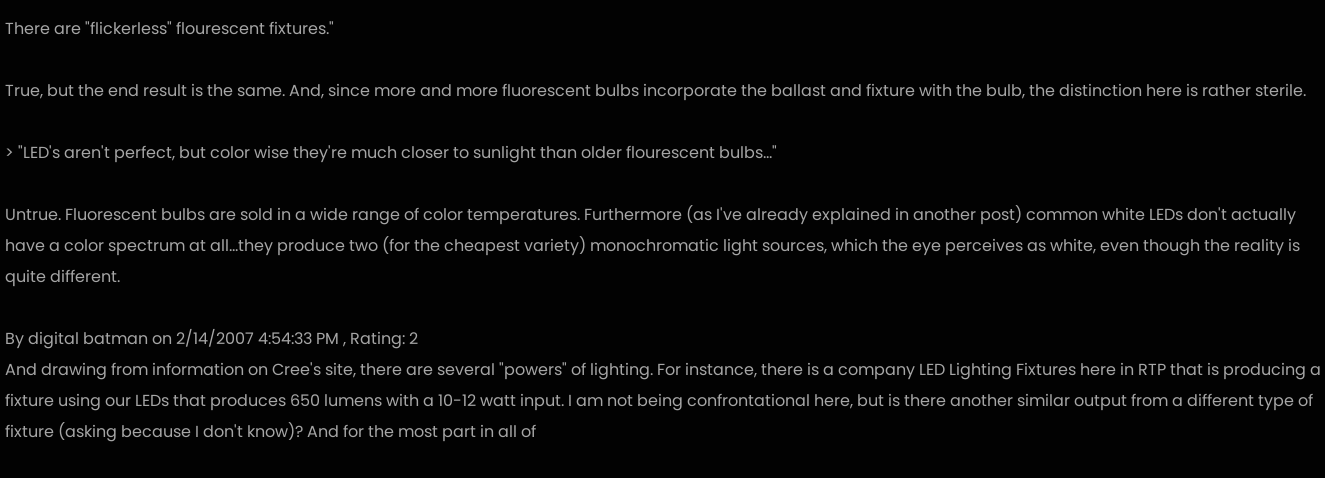There are "flickerless" flourescent fixtures."

True, but the end result is the same. And, since more and more fluorescent bulbs incorporate the ballast and fixture with the bulb, the distinction here is rather sterile.

> "LED's aren't perfect, but color wise they're much closer to sunlight than older flourescent bulbs..."

Untrue. Fluorescent bulbs are sold in a wide range of color temperatures. Furthermore (as I've already explained in another post) common white LEDs don't actually have a color spectrum at all...they produce two (for the cheapest variety) monochromatic light sources, which the eye perceives as white, even though the reality is quite different.

By digital batman on 2/14/2007 4:54:33 PM , Rating: 2
And drawing from information on Cree's site, there are several "powers" of lighting. For instance, there is a company LED Lighting Fixtures here in RTP that is producing a fixture using our LEDs that produces 650 lumens with a 10-12 watt input. I am not being confrontational here, but is there another similar output from a different type of fixture (asking because I don't know)? And for the most part in all of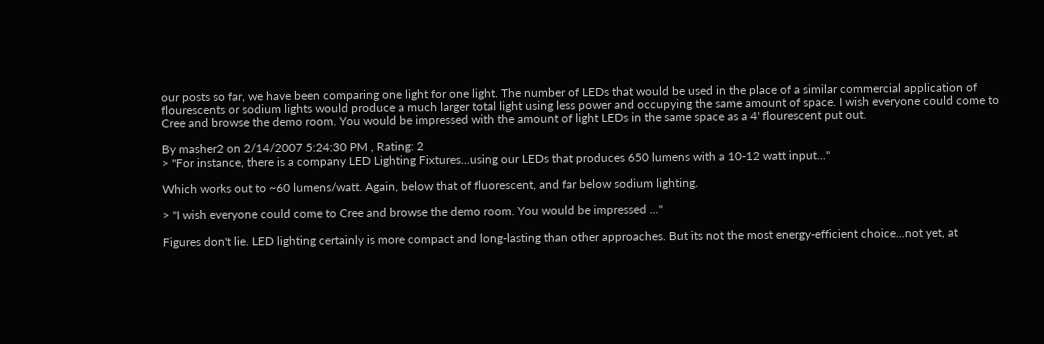our posts so far, we have been comparing one light for one light. The number of LEDs that would be used in the place of a similar commercial application of flourescents or sodium lights would produce a much larger total light using less power and occupying the same amount of space. I wish everyone could come to Cree and browse the demo room. You would be impressed with the amount of light LEDs in the same space as a 4' flourescent put out.

By masher2 on 2/14/2007 5:24:30 PM , Rating: 2
> "For instance, there is a company LED Lighting Fixtures...using our LEDs that produces 650 lumens with a 10-12 watt input..."

Which works out to ~60 lumens/watt. Again, below that of fluorescent, and far below sodium lighting.

> "I wish everyone could come to Cree and browse the demo room. You would be impressed ..."

Figures don't lie. LED lighting certainly is more compact and long-lasting than other approaches. But its not the most energy-efficient choice...not yet, at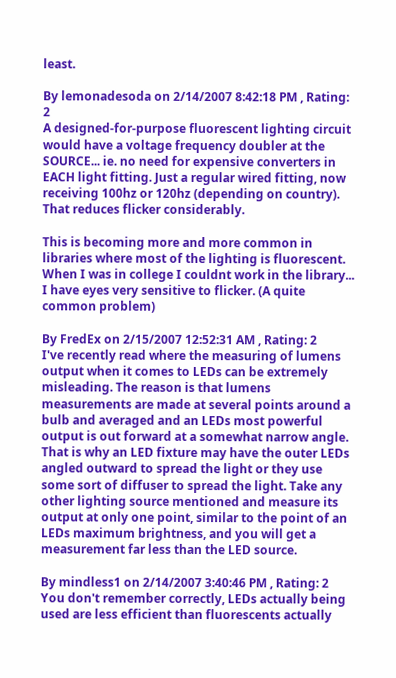least.

By lemonadesoda on 2/14/2007 8:42:18 PM , Rating: 2
A designed-for-purpose fluorescent lighting circuit would have a voltage frequency doubler at the SOURCE... ie. no need for expensive converters in EACH light fitting. Just a regular wired fitting, now receiving 100hz or 120hz (depending on country). That reduces flicker considerably.

This is becoming more and more common in libraries where most of the lighting is fluorescent. When I was in college I couldnt work in the library... I have eyes very sensitive to flicker. (A quite common problem)

By FredEx on 2/15/2007 12:52:31 AM , Rating: 2
I've recently read where the measuring of lumens output when it comes to LEDs can be extremely misleading. The reason is that lumens measurements are made at several points around a bulb and averaged and an LEDs most powerful output is out forward at a somewhat narrow angle. That is why an LED fixture may have the outer LEDs angled outward to spread the light or they use some sort of diffuser to spread the light. Take any other lighting source mentioned and measure its output at only one point, similar to the point of an LEDs maximum brightness, and you will get a measurement far less than the LED source.

By mindless1 on 2/14/2007 3:40:46 PM , Rating: 2
You don't remember correctly, LEDs actually being used are less efficient than fluorescents actually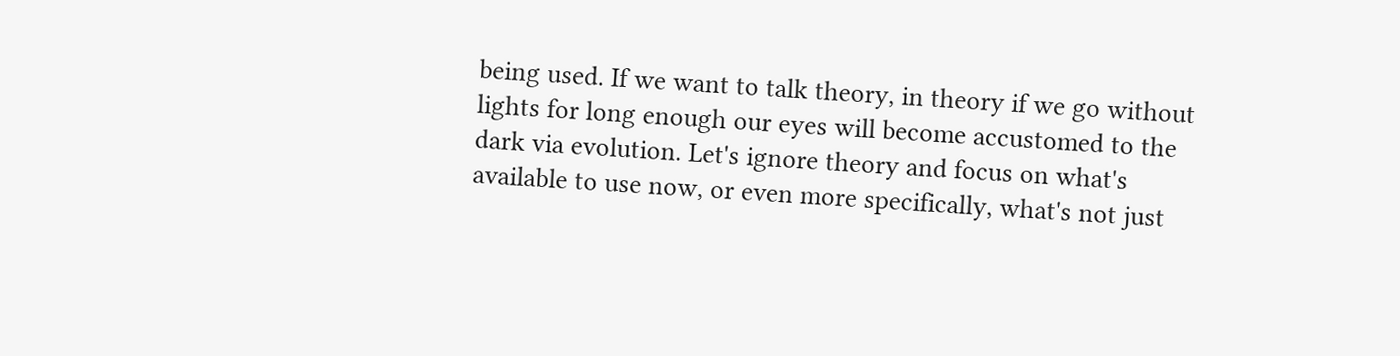being used. If we want to talk theory, in theory if we go without lights for long enough our eyes will become accustomed to the dark via evolution. Let's ignore theory and focus on what's available to use now, or even more specifically, what's not just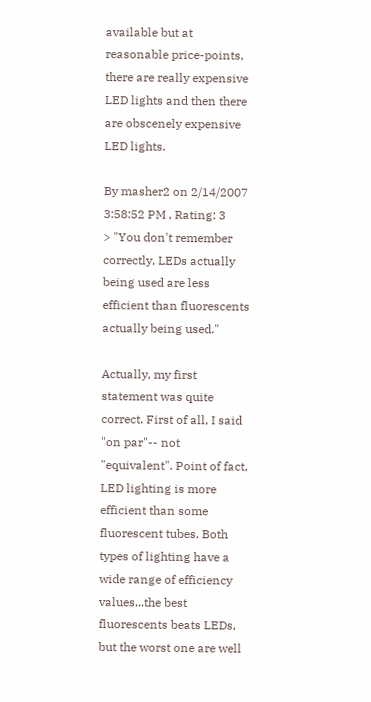available but at reasonable price-points, there are really expensive LED lights and then there are obscenely expensive LED lights.

By masher2 on 2/14/2007 3:58:52 PM , Rating: 3
> "You don't remember correctly, LEDs actually being used are less efficient than fluorescents actually being used."

Actually, my first statement was quite correct. First of all, I said "on par"-- not "equivalent". Point of fact, LED lighting is more efficient than some fluorescent tubes. Both types of lighting have a wide range of efficiency values...the best fluorescents beats LEDs, but the worst one are well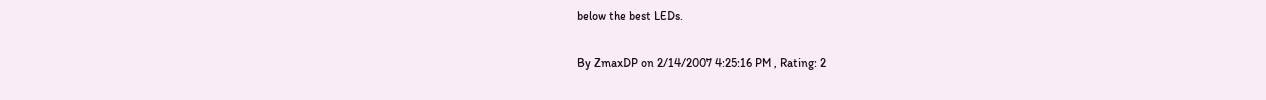below the best LEDs.

By ZmaxDP on 2/14/2007 4:25:16 PM , Rating: 2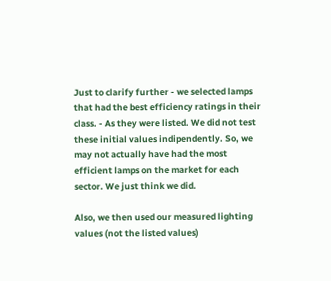Just to clarify further - we selected lamps that had the best efficiency ratings in their class. - As they were listed. We did not test these initial values indipendently. So, we may not actually have had the most efficient lamps on the market for each sector. We just think we did.

Also, we then used our measured lighting values (not the listed values)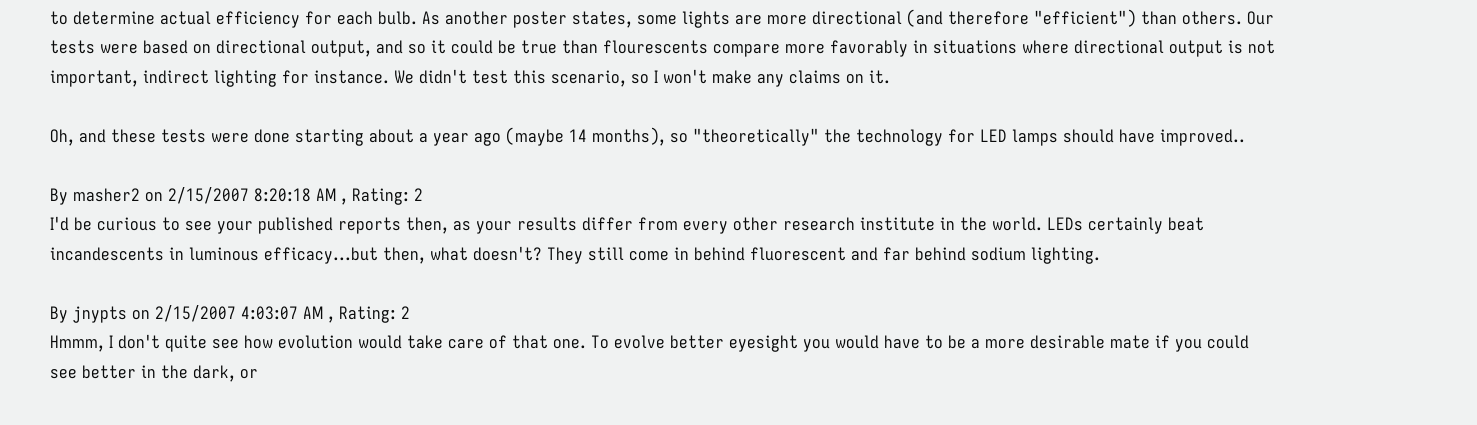to determine actual efficiency for each bulb. As another poster states, some lights are more directional (and therefore "efficient") than others. Our tests were based on directional output, and so it could be true than flourescents compare more favorably in situations where directional output is not important, indirect lighting for instance. We didn't test this scenario, so I won't make any claims on it.

Oh, and these tests were done starting about a year ago (maybe 14 months), so "theoretically" the technology for LED lamps should have improved..

By masher2 on 2/15/2007 8:20:18 AM , Rating: 2
I'd be curious to see your published reports then, as your results differ from every other research institute in the world. LEDs certainly beat incandescents in luminous efficacy...but then, what doesn't? They still come in behind fluorescent and far behind sodium lighting.

By jnypts on 2/15/2007 4:03:07 AM , Rating: 2
Hmmm, I don't quite see how evolution would take care of that one. To evolve better eyesight you would have to be a more desirable mate if you could see better in the dark, or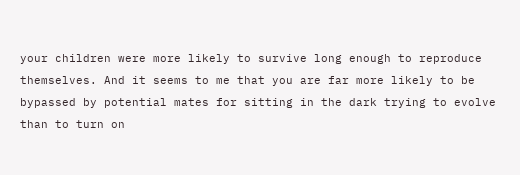your children were more likely to survive long enough to reproduce themselves. And it seems to me that you are far more likely to be bypassed by potential mates for sitting in the dark trying to evolve than to turn on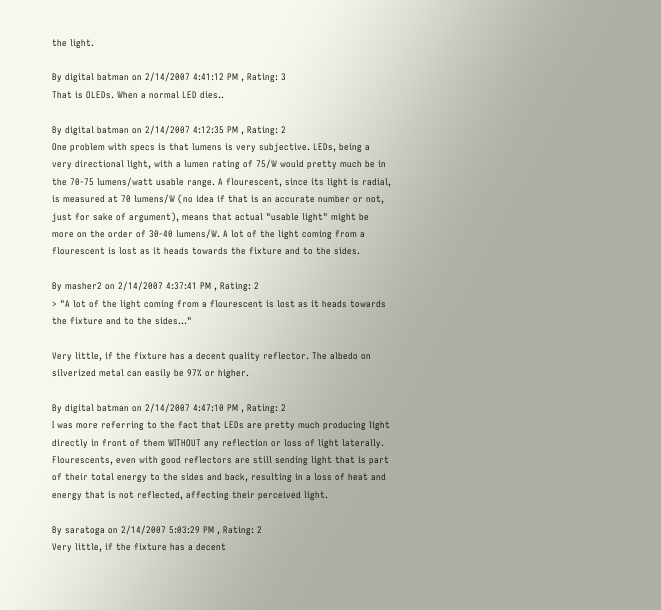the light.

By digital batman on 2/14/2007 4:41:12 PM , Rating: 3
That is OLEDs. When a normal LED dies..

By digital batman on 2/14/2007 4:12:35 PM , Rating: 2
One problem with specs is that lumens is very subjective. LEDs, being a very directional light, with a lumen rating of 75/W would pretty much be in the 70-75 lumens/watt usable range. A flourescent, since its light is radial, is measured at 70 lumens/W (no idea if that is an accurate number or not, just for sake of argument), means that actual "usable light" might be more on the order of 30-40 lumens/W. A lot of the light coming from a flourescent is lost as it heads towards the fixture and to the sides.

By masher2 on 2/14/2007 4:37:41 PM , Rating: 2
> "A lot of the light coming from a flourescent is lost as it heads towards the fixture and to the sides..."

Very little, if the fixture has a decent quality reflector. The albedo on silverized metal can easily be 97% or higher.

By digital batman on 2/14/2007 4:47:10 PM , Rating: 2
I was more referring to the fact that LEDs are pretty much producing light directly in front of them WITHOUT any reflection or loss of light laterally. Flourescents, even with good reflectors are still sending light that is part of their total energy to the sides and back, resulting in a loss of heat and energy that is not reflected, affecting their perceived light.

By saratoga on 2/14/2007 5:03:29 PM , Rating: 2
Very little, if the fixture has a decent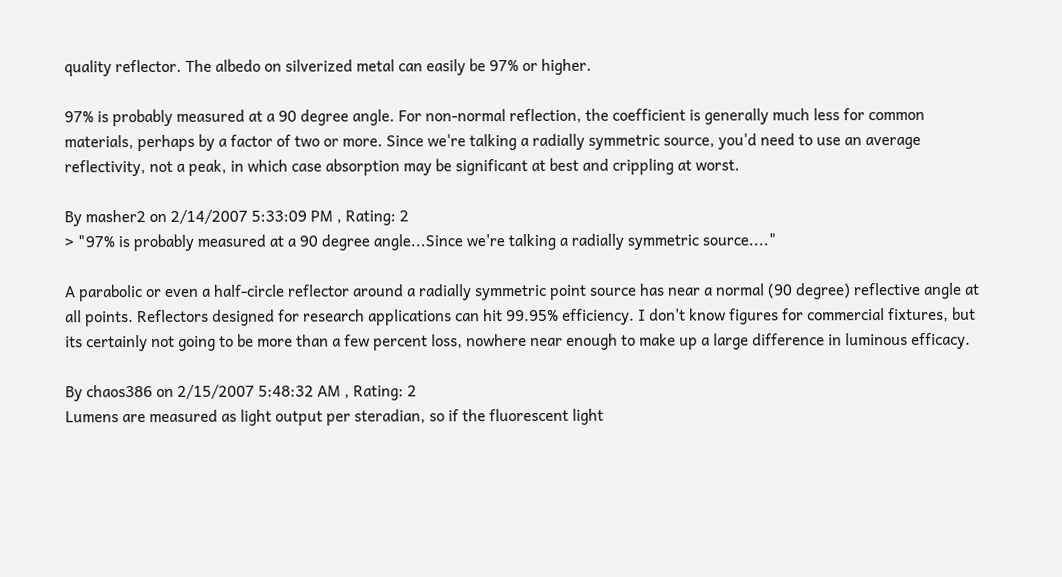quality reflector. The albedo on silverized metal can easily be 97% or higher.

97% is probably measured at a 90 degree angle. For non-normal reflection, the coefficient is generally much less for common materials, perhaps by a factor of two or more. Since we're talking a radially symmetric source, you'd need to use an average reflectivity, not a peak, in which case absorption may be significant at best and crippling at worst.

By masher2 on 2/14/2007 5:33:09 PM , Rating: 2
> "97% is probably measured at a 90 degree angle...Since we're talking a radially symmetric source...."

A parabolic or even a half-circle reflector around a radially symmetric point source has near a normal (90 degree) reflective angle at all points. Reflectors designed for research applications can hit 99.95% efficiency. I don't know figures for commercial fixtures, but its certainly not going to be more than a few percent loss, nowhere near enough to make up a large difference in luminous efficacy.

By chaos386 on 2/15/2007 5:48:32 AM , Rating: 2
Lumens are measured as light output per steradian, so if the fluorescent light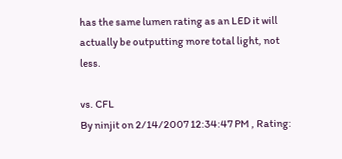has the same lumen rating as an LED it will actually be outputting more total light, not less.

vs. CFL
By ninjit on 2/14/2007 12:34:47 PM , Rating: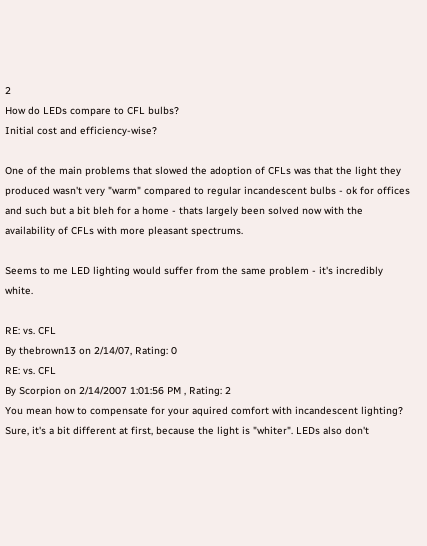2
How do LEDs compare to CFL bulbs?
Initial cost and efficiency-wise?

One of the main problems that slowed the adoption of CFLs was that the light they produced wasn't very "warm" compared to regular incandescent bulbs - ok for offices and such but a bit bleh for a home - thats largely been solved now with the availability of CFLs with more pleasant spectrums.

Seems to me LED lighting would suffer from the same problem - it's incredibly white.

RE: vs. CFL
By thebrown13 on 2/14/07, Rating: 0
RE: vs. CFL
By Scorpion on 2/14/2007 1:01:56 PM , Rating: 2
You mean how to compensate for your aquired comfort with incandescent lighting? Sure, it's a bit different at first, because the light is "whiter". LEDs also don't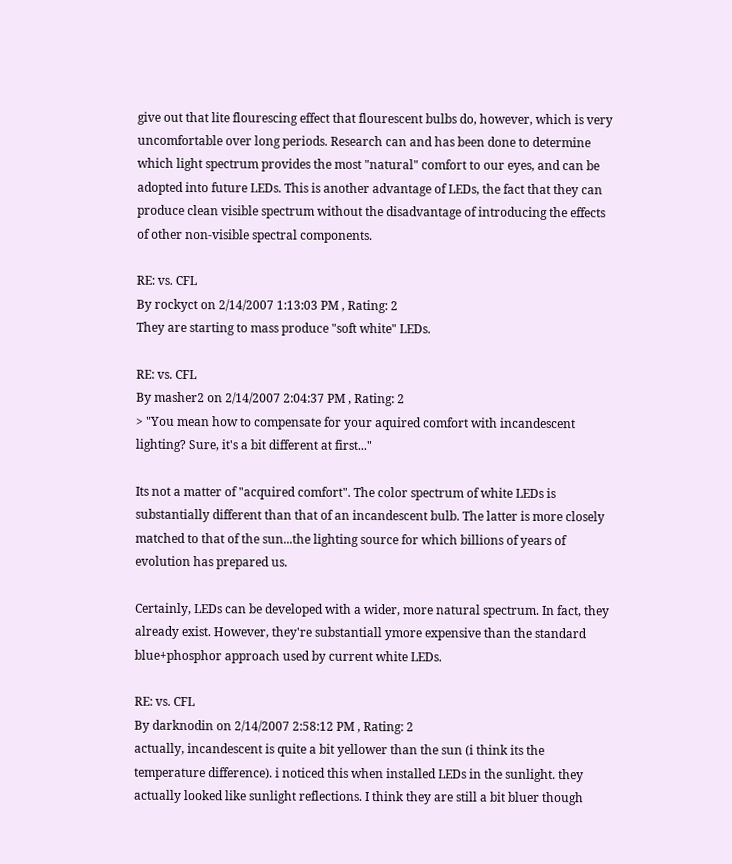give out that lite flourescing effect that flourescent bulbs do, however, which is very uncomfortable over long periods. Research can and has been done to determine which light spectrum provides the most "natural" comfort to our eyes, and can be adopted into future LEDs. This is another advantage of LEDs, the fact that they can produce clean visible spectrum without the disadvantage of introducing the effects of other non-visible spectral components.

RE: vs. CFL
By rockyct on 2/14/2007 1:13:03 PM , Rating: 2
They are starting to mass produce "soft white" LEDs.

RE: vs. CFL
By masher2 on 2/14/2007 2:04:37 PM , Rating: 2
> "You mean how to compensate for your aquired comfort with incandescent lighting? Sure, it's a bit different at first..."

Its not a matter of "acquired comfort". The color spectrum of white LEDs is substantially different than that of an incandescent bulb. The latter is more closely matched to that of the sun...the lighting source for which billions of years of evolution has prepared us.

Certainly, LEDs can be developed with a wider, more natural spectrum. In fact, they already exist. However, they're substantiall ymore expensive than the standard blue+phosphor approach used by current white LEDs.

RE: vs. CFL
By darknodin on 2/14/2007 2:58:12 PM , Rating: 2
actually, incandescent is quite a bit yellower than the sun (i think its the temperature difference). i noticed this when installed LEDs in the sunlight. they actually looked like sunlight reflections. I think they are still a bit bluer though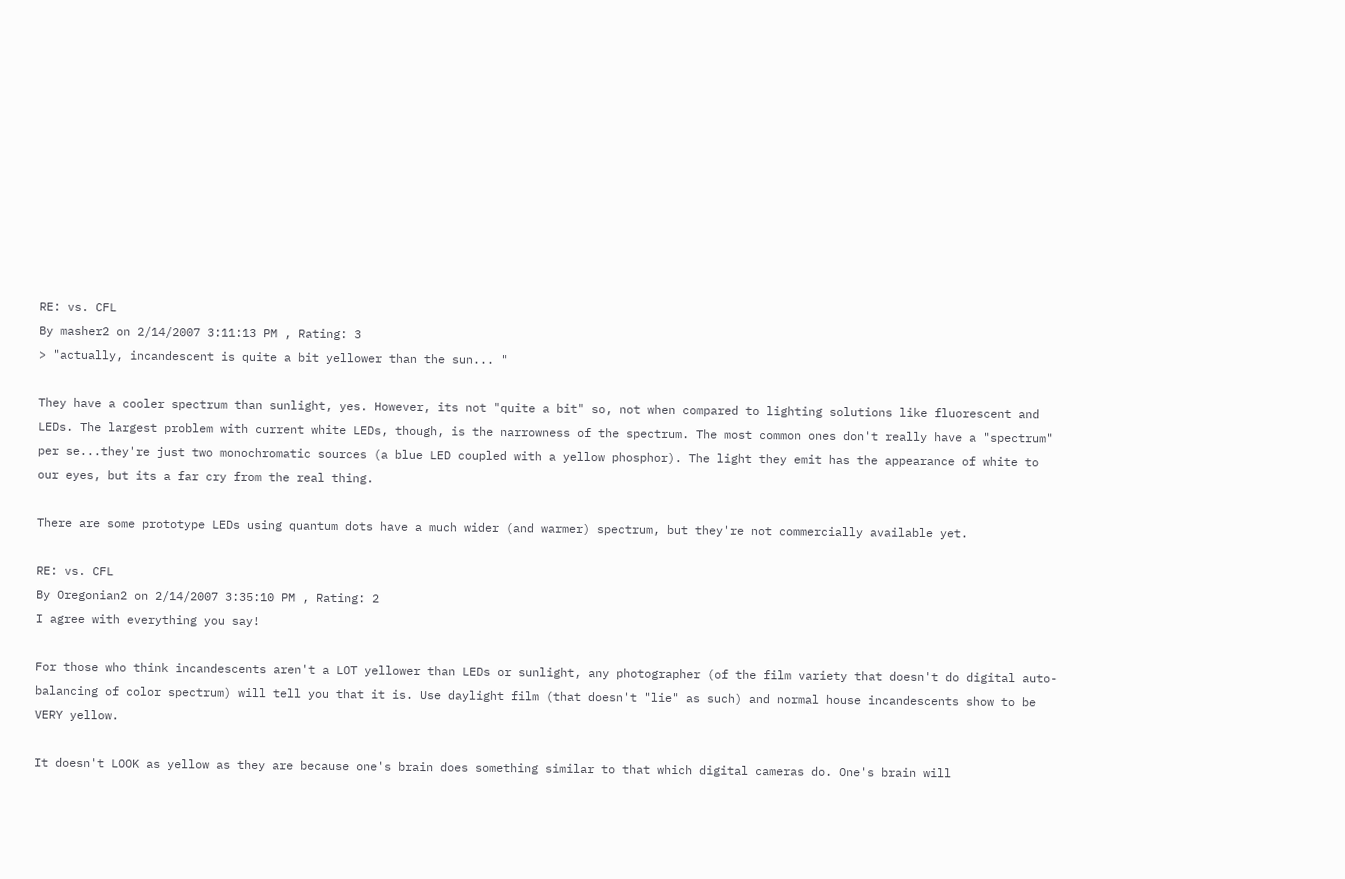RE: vs. CFL
By masher2 on 2/14/2007 3:11:13 PM , Rating: 3
> "actually, incandescent is quite a bit yellower than the sun... "

They have a cooler spectrum than sunlight, yes. However, its not "quite a bit" so, not when compared to lighting solutions like fluorescent and LEDs. The largest problem with current white LEDs, though, is the narrowness of the spectrum. The most common ones don't really have a "spectrum" per se...they're just two monochromatic sources (a blue LED coupled with a yellow phosphor). The light they emit has the appearance of white to our eyes, but its a far cry from the real thing.

There are some prototype LEDs using quantum dots have a much wider (and warmer) spectrum, but they're not commercially available yet.

RE: vs. CFL
By Oregonian2 on 2/14/2007 3:35:10 PM , Rating: 2
I agree with everything you say!

For those who think incandescents aren't a LOT yellower than LEDs or sunlight, any photographer (of the film variety that doesn't do digital auto-balancing of color spectrum) will tell you that it is. Use daylight film (that doesn't "lie" as such) and normal house incandescents show to be VERY yellow.

It doesn't LOOK as yellow as they are because one's brain does something similar to that which digital cameras do. One's brain will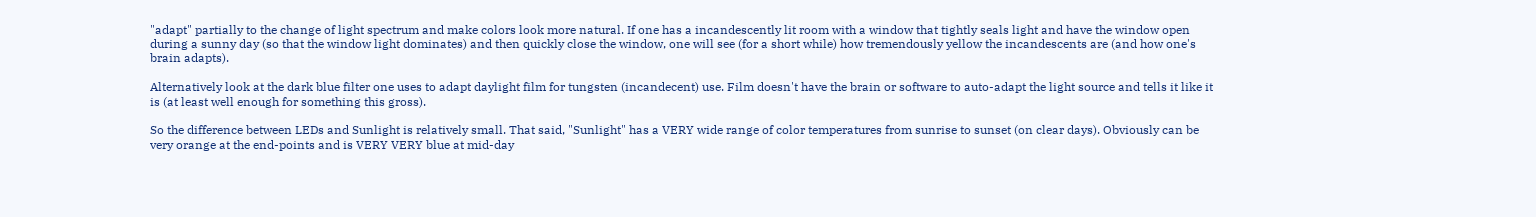"adapt" partially to the change of light spectrum and make colors look more natural. If one has a incandescently lit room with a window that tightly seals light and have the window open during a sunny day (so that the window light dominates) and then quickly close the window, one will see (for a short while) how tremendously yellow the incandescents are (and how one's brain adapts).

Alternatively look at the dark blue filter one uses to adapt daylight film for tungsten (incandecent) use. Film doesn't have the brain or software to auto-adapt the light source and tells it like it is (at least well enough for something this gross).

So the difference between LEDs and Sunlight is relatively small. That said, "Sunlight" has a VERY wide range of color temperatures from sunrise to sunset (on clear days). Obviously can be very orange at the end-points and is VERY VERY blue at mid-day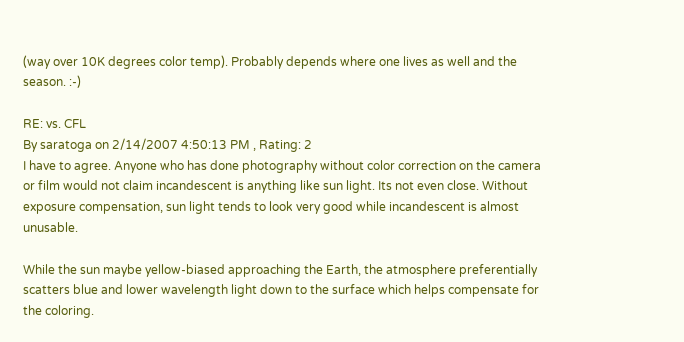(way over 10K degrees color temp). Probably depends where one lives as well and the season. :-)

RE: vs. CFL
By saratoga on 2/14/2007 4:50:13 PM , Rating: 2
I have to agree. Anyone who has done photography without color correction on the camera or film would not claim incandescent is anything like sun light. Its not even close. Without exposure compensation, sun light tends to look very good while incandescent is almost unusable.

While the sun maybe yellow-biased approaching the Earth, the atmosphere preferentially scatters blue and lower wavelength light down to the surface which helps compensate for the coloring.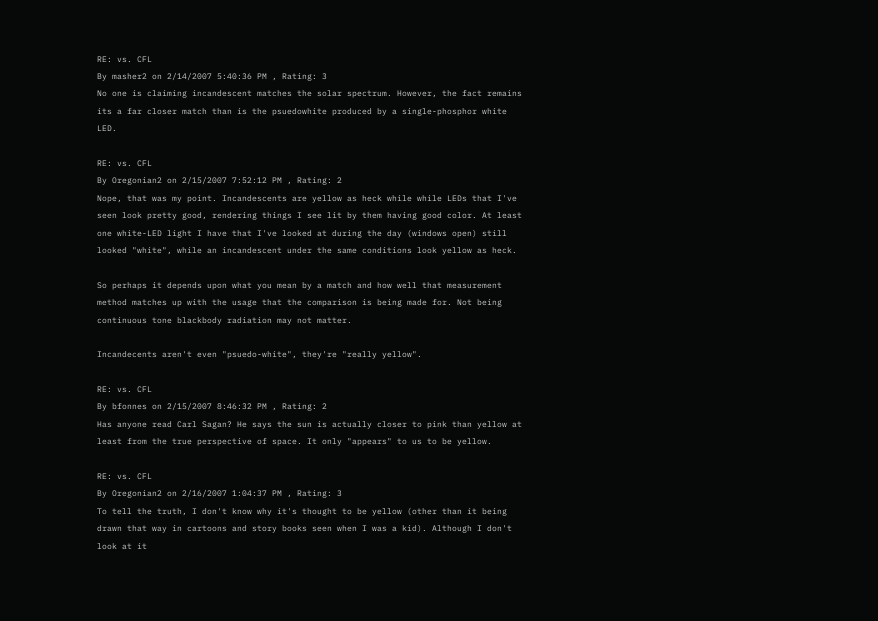RE: vs. CFL
By masher2 on 2/14/2007 5:40:36 PM , Rating: 3
No one is claiming incandescent matches the solar spectrum. However, the fact remains its a far closer match than is the psuedowhite produced by a single-phosphor white LED.

RE: vs. CFL
By Oregonian2 on 2/15/2007 7:52:12 PM , Rating: 2
Nope, that was my point. Incandescents are yellow as heck while while LEDs that I've seen look pretty good, rendering things I see lit by them having good color. At least one white-LED light I have that I've looked at during the day (windows open) still looked "white", while an incandescent under the same conditions look yellow as heck.

So perhaps it depends upon what you mean by a match and how well that measurement method matches up with the usage that the comparison is being made for. Not being continuous tone blackbody radiation may not matter.

Incandecents aren't even "psuedo-white", they're "really yellow".

RE: vs. CFL
By bfonnes on 2/15/2007 8:46:32 PM , Rating: 2
Has anyone read Carl Sagan? He says the sun is actually closer to pink than yellow at least from the true perspective of space. It only "appears" to us to be yellow.

RE: vs. CFL
By Oregonian2 on 2/16/2007 1:04:37 PM , Rating: 3
To tell the truth, I don't know why it's thought to be yellow (other than it being drawn that way in cartoons and story books seen when I was a kid). Although I don't look at it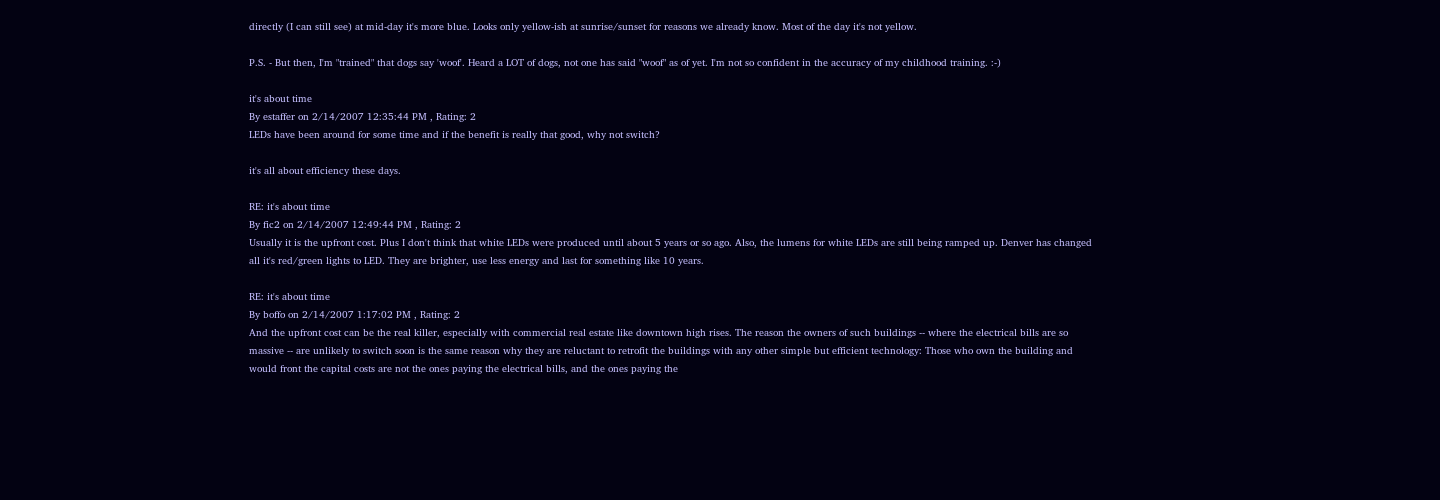directly (I can still see) at mid-day it's more blue. Looks only yellow-ish at sunrise/sunset for reasons we already know. Most of the day it's not yellow.

P.S. - But then, I'm "trained" that dogs say 'woof'. Heard a LOT of dogs, not one has said "woof" as of yet. I'm not so confident in the accuracy of my childhood training. :-)

it's about time
By estaffer on 2/14/2007 12:35:44 PM , Rating: 2
LEDs have been around for some time and if the benefit is really that good, why not switch?

it's all about efficiency these days.

RE: it's about time
By fic2 on 2/14/2007 12:49:44 PM , Rating: 2
Usually it is the upfront cost. Plus I don't think that white LEDs were produced until about 5 years or so ago. Also, the lumens for white LEDs are still being ramped up. Denver has changed all it's red/green lights to LED. They are brighter, use less energy and last for something like 10 years.

RE: it's about time
By boffo on 2/14/2007 1:17:02 PM , Rating: 2
And the upfront cost can be the real killer, especially with commercial real estate like downtown high rises. The reason the owners of such buildings -- where the electrical bills are so massive -- are unlikely to switch soon is the same reason why they are reluctant to retrofit the buildings with any other simple but efficient technology: Those who own the building and would front the capital costs are not the ones paying the electrical bills, and the ones paying the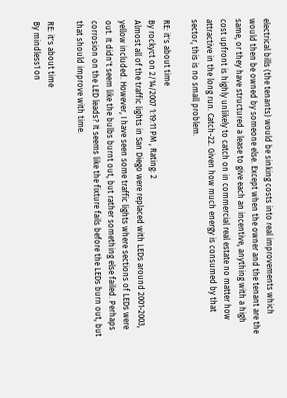electrical bills (the tenants) would be sinking costs into real improvements which would then be owned by someone else. Except when the owner and the tenant are the same, or they have structured a lease to give each an incentive, anything with a high cost upfront is highly unlikely to catch on in commercial real estate no matter how attractive in the long run. Catch-22. Given how much energy is consumed by that sector, this is no small problem.

RE: it's about time
By rockyct on 2/14/2007 1:19:11 PM , Rating: 2
Almost all of the traffic lights in San Diego were replaced with LEDs around 2001-2003, yellow included. However, I have seen some traffic lights where sections of LEDs were out. It didn't seem like the bulbs burnt out, but rather something else failed. Perhaps corrosion on the LED leads? It seems like the fixture fails before the LEDs burn out, but that should improve with time.

RE: it's about time
By mindless1 on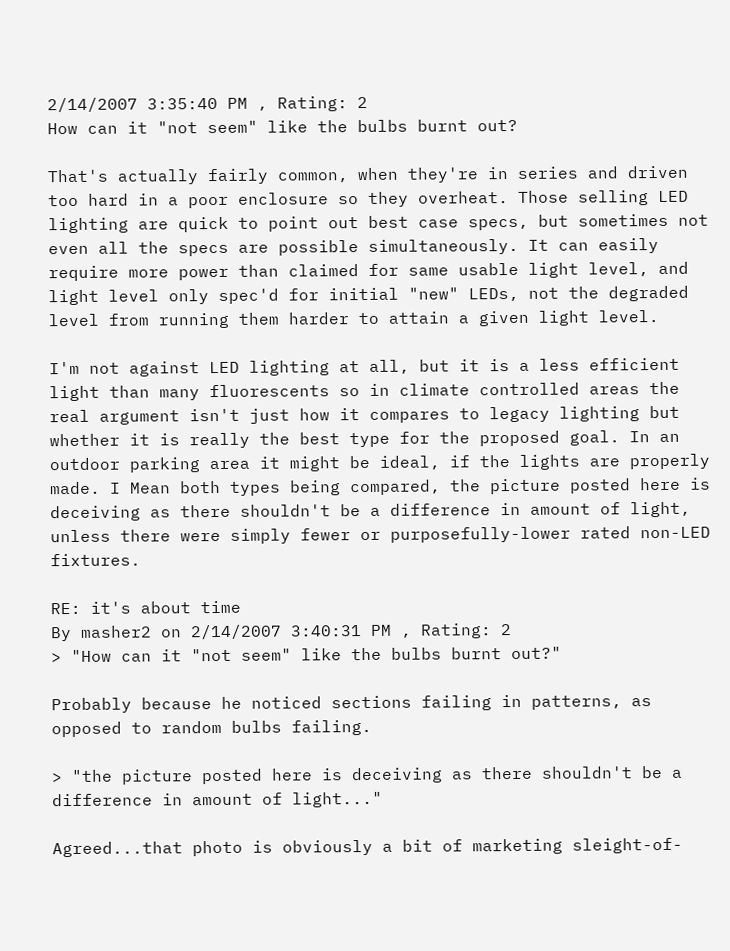2/14/2007 3:35:40 PM , Rating: 2
How can it "not seem" like the bulbs burnt out?

That's actually fairly common, when they're in series and driven too hard in a poor enclosure so they overheat. Those selling LED lighting are quick to point out best case specs, but sometimes not even all the specs are possible simultaneously. It can easily require more power than claimed for same usable light level, and light level only spec'd for initial "new" LEDs, not the degraded level from running them harder to attain a given light level.

I'm not against LED lighting at all, but it is a less efficient light than many fluorescents so in climate controlled areas the real argument isn't just how it compares to legacy lighting but whether it is really the best type for the proposed goal. In an outdoor parking area it might be ideal, if the lights are properly made. I Mean both types being compared, the picture posted here is deceiving as there shouldn't be a difference in amount of light, unless there were simply fewer or purposefully-lower rated non-LED fixtures.

RE: it's about time
By masher2 on 2/14/2007 3:40:31 PM , Rating: 2
> "How can it "not seem" like the bulbs burnt out?"

Probably because he noticed sections failing in patterns, as opposed to random bulbs failing.

> "the picture posted here is deceiving as there shouldn't be a difference in amount of light..."

Agreed...that photo is obviously a bit of marketing sleight-of-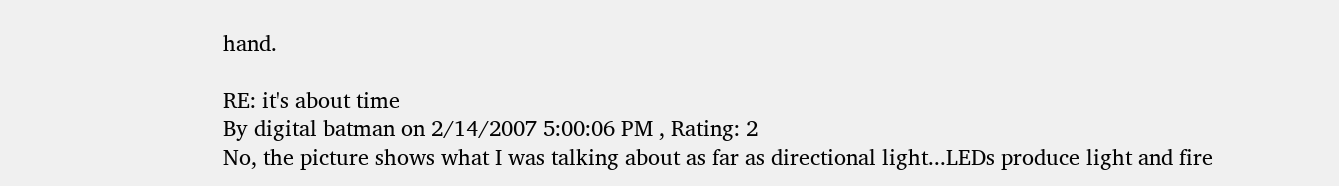hand.

RE: it's about time
By digital batman on 2/14/2007 5:00:06 PM , Rating: 2
No, the picture shows what I was talking about as far as directional light...LEDs produce light and fire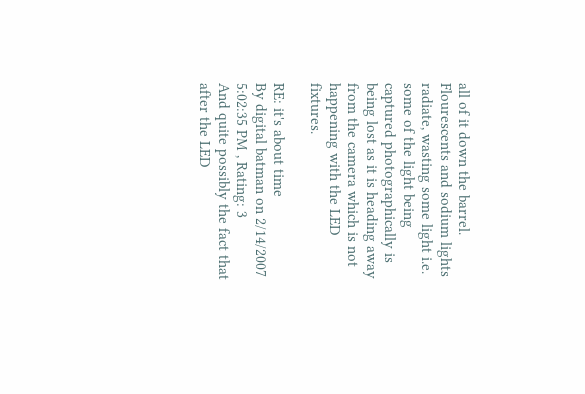all of it down the barrel. Flourescents and sodium lights radiate, wasting some light i.e. some of the light being captured photographically is being lost as it is heading away from the camera which is not happening with the LED fixtures.

RE: it's about time
By digital batman on 2/14/2007 5:02:35 PM , Rating: 3
And quite possibly the fact that after the LED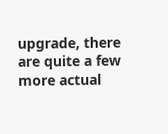upgrade, there are quite a few more actual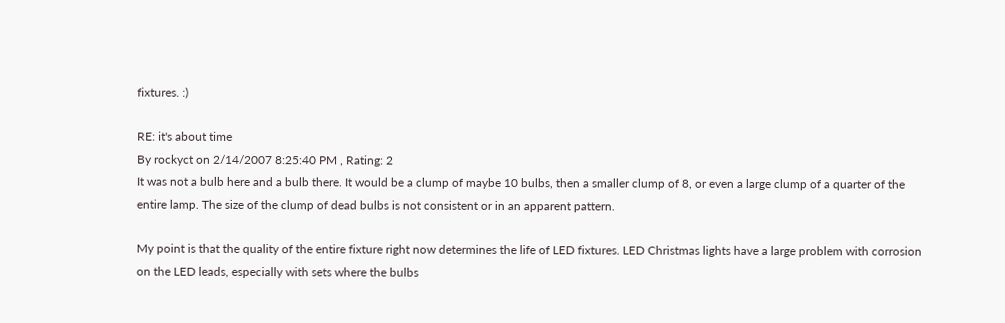fixtures. :)

RE: it's about time
By rockyct on 2/14/2007 8:25:40 PM , Rating: 2
It was not a bulb here and a bulb there. It would be a clump of maybe 10 bulbs, then a smaller clump of 8, or even a large clump of a quarter of the entire lamp. The size of the clump of dead bulbs is not consistent or in an apparent pattern.

My point is that the quality of the entire fixture right now determines the life of LED fixtures. LED Christmas lights have a large problem with corrosion on the LED leads, especially with sets where the bulbs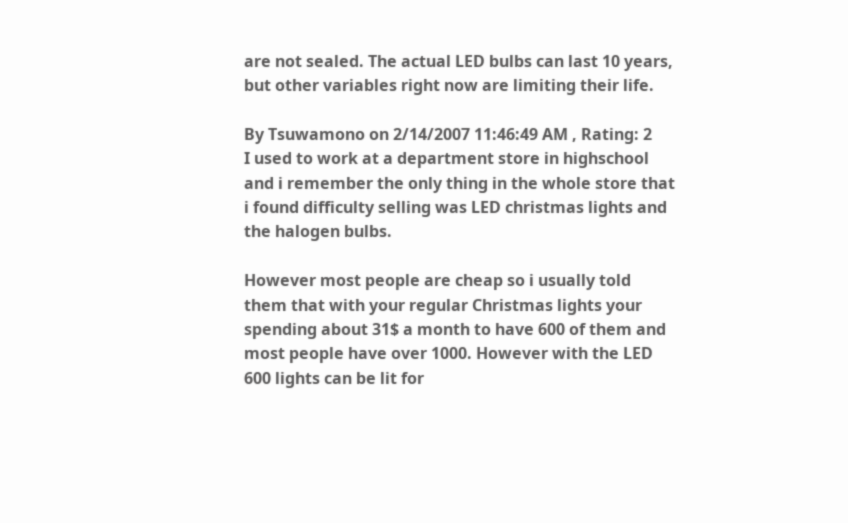are not sealed. The actual LED bulbs can last 10 years, but other variables right now are limiting their life.

By Tsuwamono on 2/14/2007 11:46:49 AM , Rating: 2
I used to work at a department store in highschool and i remember the only thing in the whole store that i found difficulty selling was LED christmas lights and the halogen bulbs.

However most people are cheap so i usually told them that with your regular Christmas lights your spending about 31$ a month to have 600 of them and most people have over 1000. However with the LED 600 lights can be lit for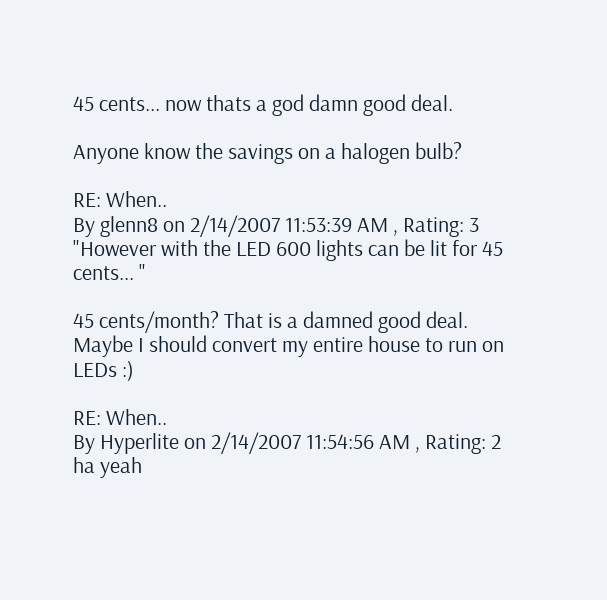45 cents... now thats a god damn good deal.

Anyone know the savings on a halogen bulb?

RE: When..
By glenn8 on 2/14/2007 11:53:39 AM , Rating: 3
"However with the LED 600 lights can be lit for 45 cents... "

45 cents/month? That is a damned good deal. Maybe I should convert my entire house to run on LEDs :)

RE: When..
By Hyperlite on 2/14/2007 11:54:56 AM , Rating: 2
ha yeah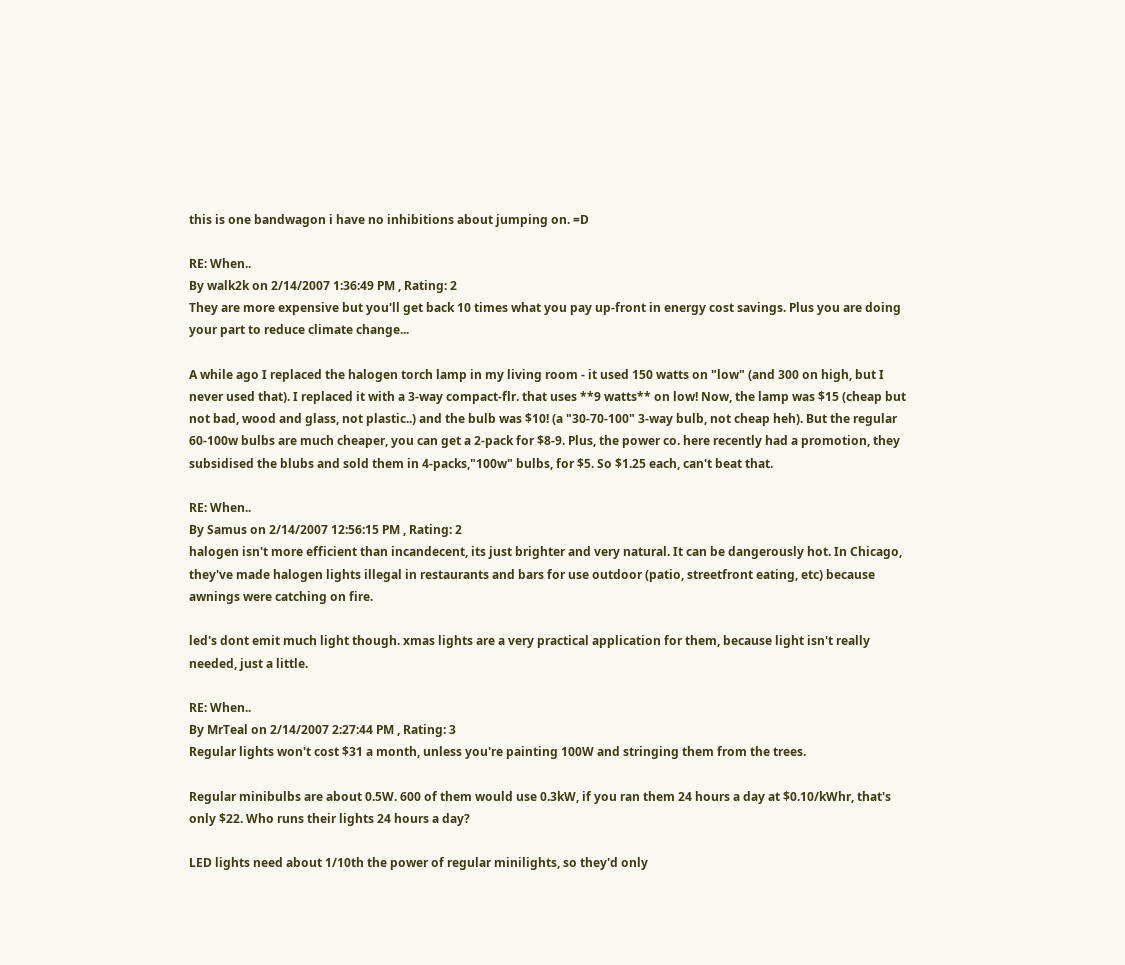this is one bandwagon i have no inhibitions about jumping on. =D

RE: When..
By walk2k on 2/14/2007 1:36:49 PM , Rating: 2
They are more expensive but you'll get back 10 times what you pay up-front in energy cost savings. Plus you are doing your part to reduce climate change...

A while ago I replaced the halogen torch lamp in my living room - it used 150 watts on "low" (and 300 on high, but I never used that). I replaced it with a 3-way compact-flr. that uses **9 watts** on low! Now, the lamp was $15 (cheap but not bad, wood and glass, not plastic..) and the bulb was $10! (a "30-70-100" 3-way bulb, not cheap heh). But the regular 60-100w bulbs are much cheaper, you can get a 2-pack for $8-9. Plus, the power co. here recently had a promotion, they subsidised the blubs and sold them in 4-packs,"100w" bulbs, for $5. So $1.25 each, can't beat that.

RE: When..
By Samus on 2/14/2007 12:56:15 PM , Rating: 2
halogen isn't more efficient than incandecent, its just brighter and very natural. It can be dangerously hot. In Chicago, they've made halogen lights illegal in restaurants and bars for use outdoor (patio, streetfront eating, etc) because awnings were catching on fire.

led's dont emit much light though. xmas lights are a very practical application for them, because light isn't really needed, just a little.

RE: When..
By MrTeal on 2/14/2007 2:27:44 PM , Rating: 3
Regular lights won't cost $31 a month, unless you're painting 100W and stringing them from the trees.

Regular minibulbs are about 0.5W. 600 of them would use 0.3kW, if you ran them 24 hours a day at $0.10/kWhr, that's only $22. Who runs their lights 24 hours a day?

LED lights need about 1/10th the power of regular minilights, so they'd only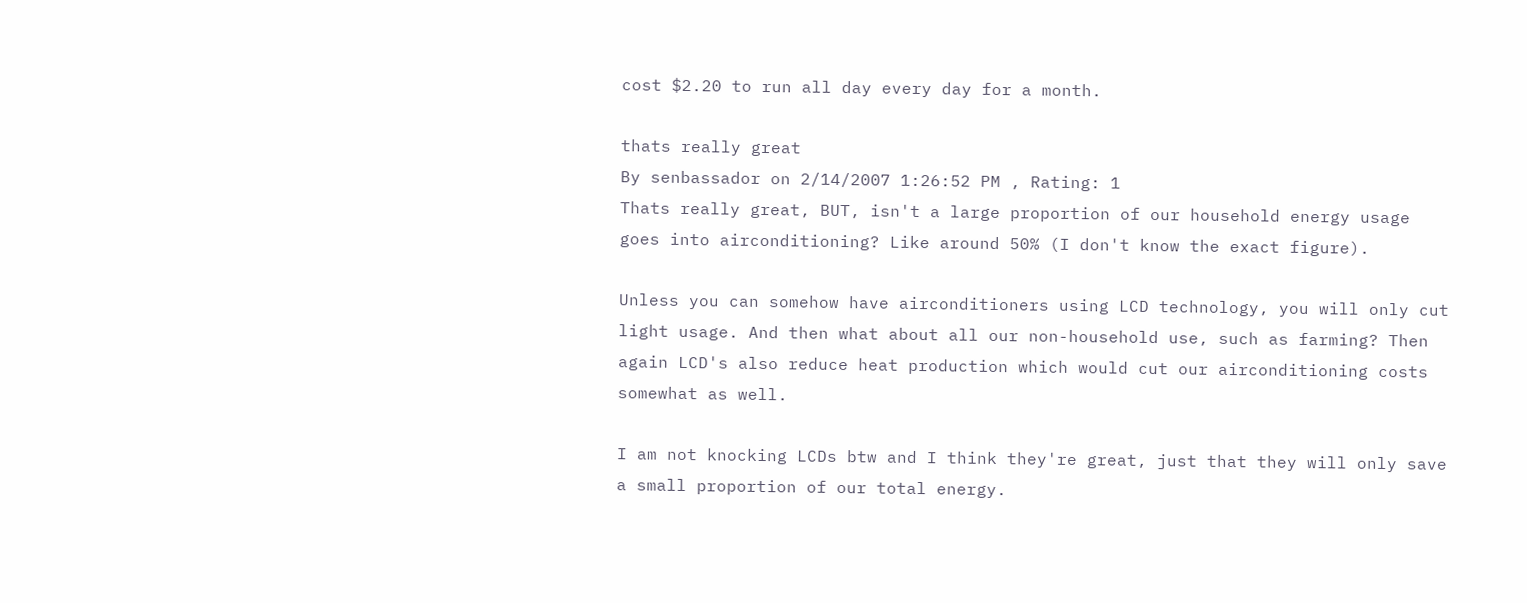cost $2.20 to run all day every day for a month.

thats really great
By senbassador on 2/14/2007 1:26:52 PM , Rating: 1
Thats really great, BUT, isn't a large proportion of our household energy usage goes into airconditioning? Like around 50% (I don't know the exact figure).

Unless you can somehow have airconditioners using LCD technology, you will only cut light usage. And then what about all our non-household use, such as farming? Then again LCD's also reduce heat production which would cut our airconditioning costs somewhat as well.

I am not knocking LCDs btw and I think they're great, just that they will only save a small proportion of our total energy.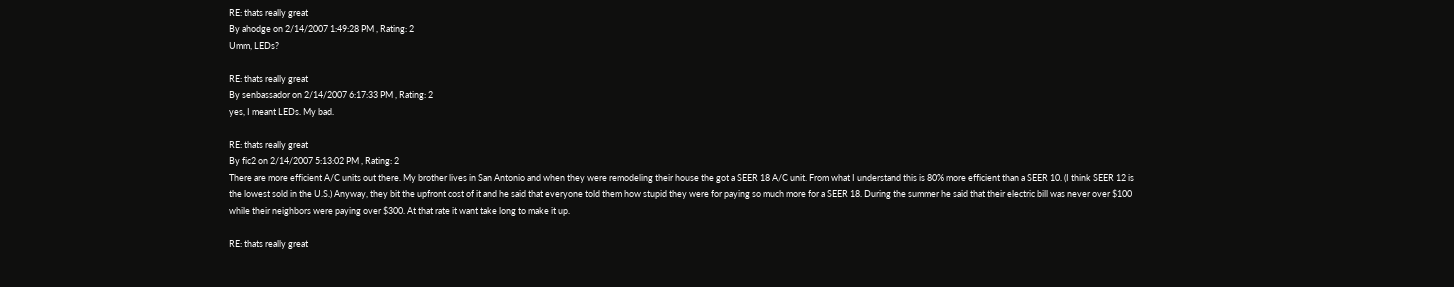RE: thats really great
By ahodge on 2/14/2007 1:49:28 PM , Rating: 2
Umm, LEDs?

RE: thats really great
By senbassador on 2/14/2007 6:17:33 PM , Rating: 2
yes, I meant LEDs. My bad.

RE: thats really great
By fic2 on 2/14/2007 5:13:02 PM , Rating: 2
There are more efficient A/C units out there. My brother lives in San Antonio and when they were remodeling their house the got a SEER 18 A/C unit. From what I understand this is 80% more efficient than a SEER 10. (I think SEER 12 is the lowest sold in the U.S.) Anyway, they bit the upfront cost of it and he said that everyone told them how stupid they were for paying so much more for a SEER 18. During the summer he said that their electric bill was never over $100 while their neighbors were paying over $300. At that rate it want take long to make it up.

RE: thats really great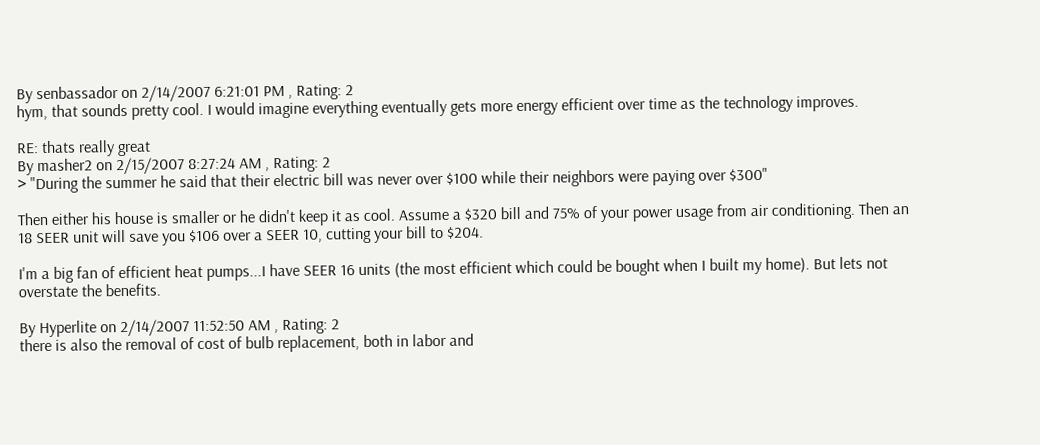By senbassador on 2/14/2007 6:21:01 PM , Rating: 2
hym, that sounds pretty cool. I would imagine everything eventually gets more energy efficient over time as the technology improves.

RE: thats really great
By masher2 on 2/15/2007 8:27:24 AM , Rating: 2
> "During the summer he said that their electric bill was never over $100 while their neighbors were paying over $300"

Then either his house is smaller or he didn't keep it as cool. Assume a $320 bill and 75% of your power usage from air conditioning. Then an 18 SEER unit will save you $106 over a SEER 10, cutting your bill to $204.

I'm a big fan of efficient heat pumps...I have SEER 16 units (the most efficient which could be bought when I built my home). But lets not overstate the benefits.

By Hyperlite on 2/14/2007 11:52:50 AM , Rating: 2
there is also the removal of cost of bulb replacement, both in labor and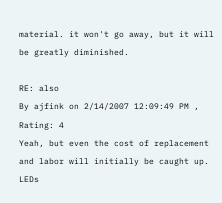material. it won't go away, but it will be greatly diminished.

RE: also
By ajfink on 2/14/2007 12:09:49 PM , Rating: 4
Yeah, but even the cost of replacement and labor will initially be caught up. LEDs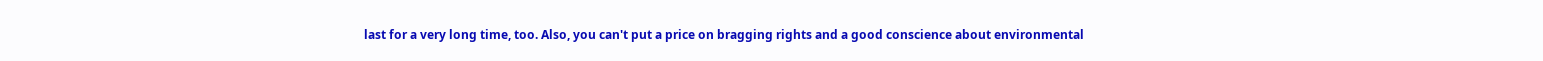last for a very long time, too. Also, you can't put a price on bragging rights and a good conscience about environmental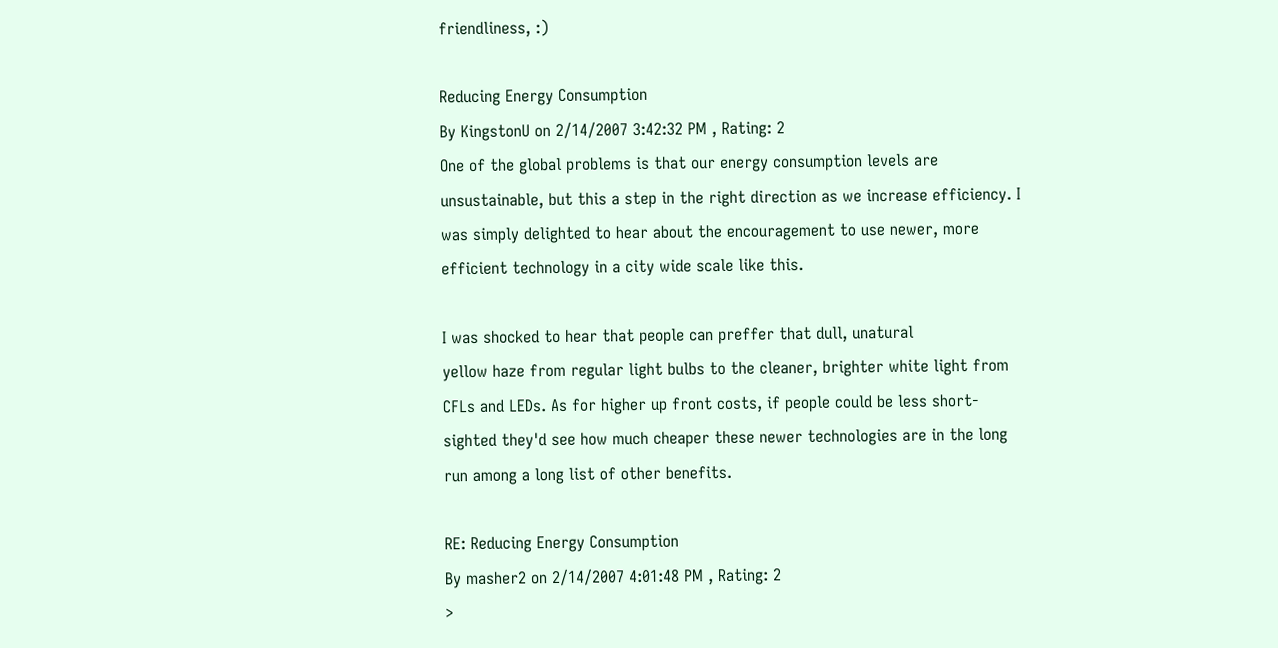friendliness, :)

Reducing Energy Consumption
By KingstonU on 2/14/2007 3:42:32 PM , Rating: 2
One of the global problems is that our energy consumption levels are unsustainable, but this a step in the right direction as we increase efficiency. I was simply delighted to hear about the encouragement to use newer, more efficient technology in a city wide scale like this.

I was shocked to hear that people can preffer that dull, unatural
yellow haze from regular light bulbs to the cleaner, brighter white light from CFLs and LEDs. As for higher up front costs, if people could be less short-sighted they'd see how much cheaper these newer technologies are in the long run among a long list of other benefits.

RE: Reducing Energy Consumption
By masher2 on 2/14/2007 4:01:48 PM , Rating: 2
>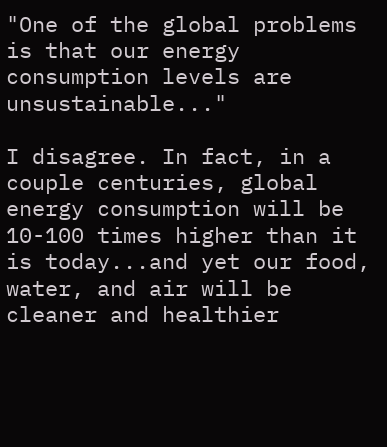"One of the global problems is that our energy consumption levels are unsustainable..."

I disagree. In fact, in a couple centuries, global energy consumption will be 10-100 times higher than it is today...and yet our food, water, and air will be cleaner and healthier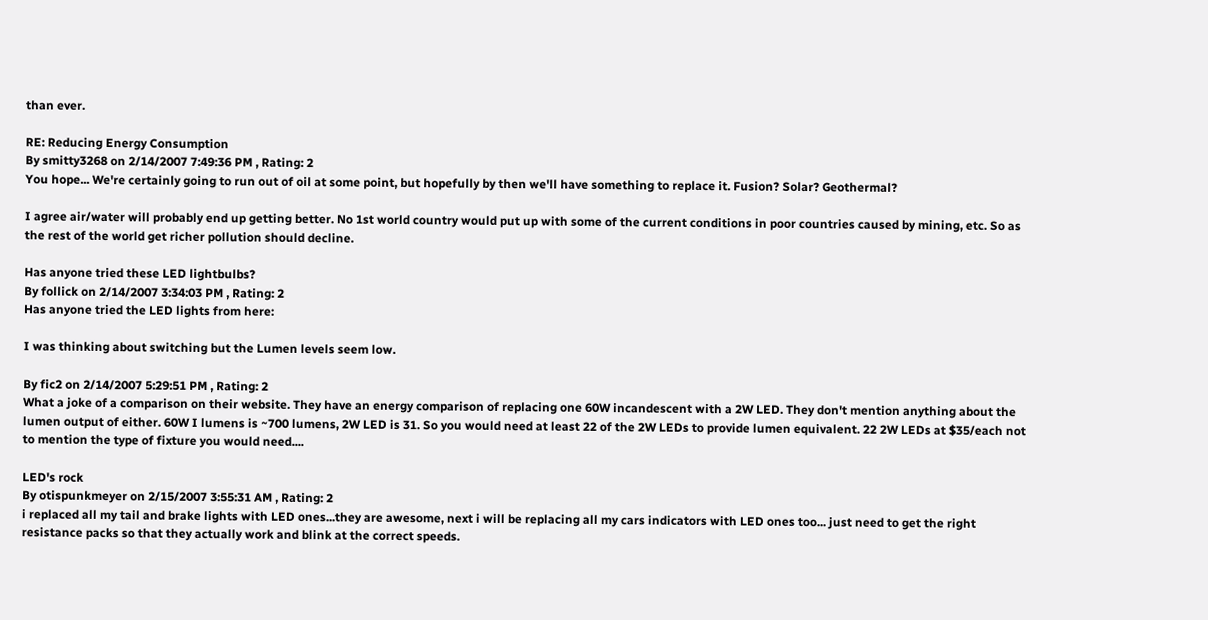than ever.

RE: Reducing Energy Consumption
By smitty3268 on 2/14/2007 7:49:36 PM , Rating: 2
You hope... We're certainly going to run out of oil at some point, but hopefully by then we'll have something to replace it. Fusion? Solar? Geothermal?

I agree air/water will probably end up getting better. No 1st world country would put up with some of the current conditions in poor countries caused by mining, etc. So as the rest of the world get richer pollution should decline.

Has anyone tried these LED lightbulbs?
By follick on 2/14/2007 3:34:03 PM , Rating: 2
Has anyone tried the LED lights from here:

I was thinking about switching but the Lumen levels seem low.

By fic2 on 2/14/2007 5:29:51 PM , Rating: 2
What a joke of a comparison on their website. They have an energy comparison of replacing one 60W incandescent with a 2W LED. They don't mention anything about the lumen output of either. 60W I lumens is ~700 lumens, 2W LED is 31. So you would need at least 22 of the 2W LEDs to provide lumen equivalent. 22 2W LEDs at $35/each not to mention the type of fixture you would need....

LED's rock
By otispunkmeyer on 2/15/2007 3:55:31 AM , Rating: 2
i replaced all my tail and brake lights with LED ones...they are awesome, next i will be replacing all my cars indicators with LED ones too... just need to get the right resistance packs so that they actually work and blink at the correct speeds.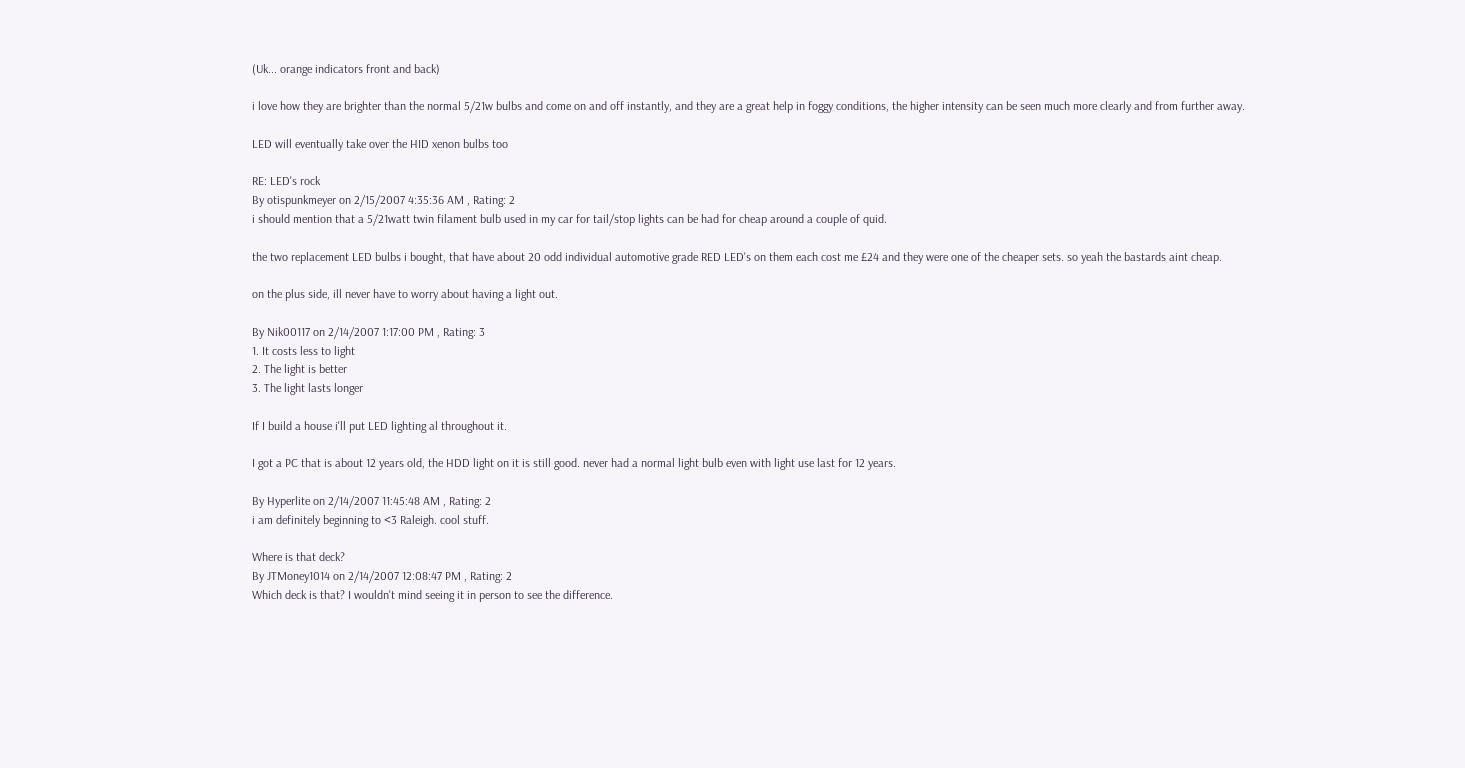(Uk... orange indicators front and back)

i love how they are brighter than the normal 5/21w bulbs and come on and off instantly, and they are a great help in foggy conditions, the higher intensity can be seen much more clearly and from further away.

LED will eventually take over the HID xenon bulbs too

RE: LED's rock
By otispunkmeyer on 2/15/2007 4:35:36 AM , Rating: 2
i should mention that a 5/21watt twin filament bulb used in my car for tail/stop lights can be had for cheap around a couple of quid.

the two replacement LED bulbs i bought, that have about 20 odd individual automotive grade RED LED's on them each cost me £24 and they were one of the cheaper sets. so yeah the bastards aint cheap.

on the plus side, ill never have to worry about having a light out.

By Nik00117 on 2/14/2007 1:17:00 PM , Rating: 3
1. It costs less to light
2. The light is better
3. The light lasts longer

If I build a house i'll put LED lighting al throughout it.

I got a PC that is about 12 years old, the HDD light on it is still good. never had a normal light bulb even with light use last for 12 years.

By Hyperlite on 2/14/2007 11:45:48 AM , Rating: 2
i am definitely beginning to <3 Raleigh. cool stuff.

Where is that deck?
By JTMoney1014 on 2/14/2007 12:08:47 PM , Rating: 2
Which deck is that? I wouldn't mind seeing it in person to see the difference.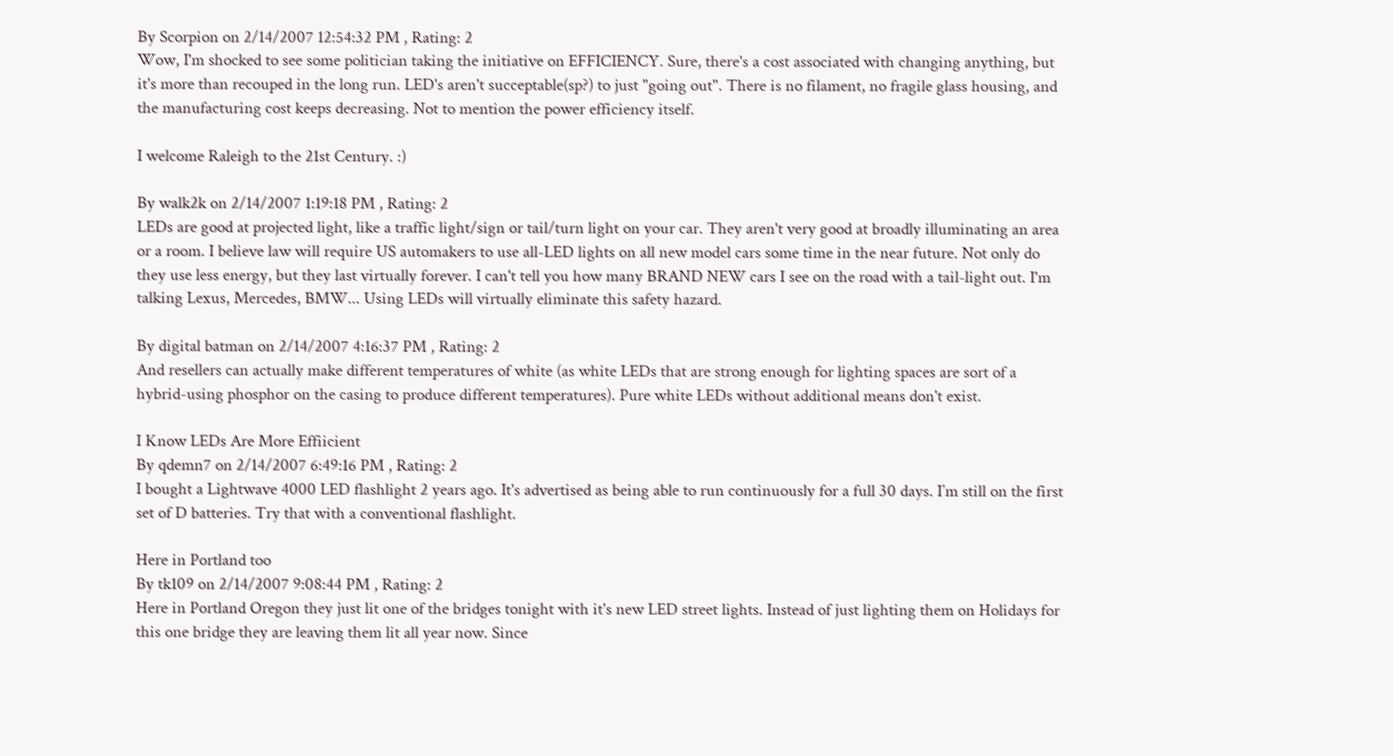By Scorpion on 2/14/2007 12:54:32 PM , Rating: 2
Wow, I'm shocked to see some politician taking the initiative on EFFICIENCY. Sure, there's a cost associated with changing anything, but it's more than recouped in the long run. LED's aren't succeptable(sp?) to just "going out". There is no filament, no fragile glass housing, and the manufacturing cost keeps decreasing. Not to mention the power efficiency itself.

I welcome Raleigh to the 21st Century. :)

By walk2k on 2/14/2007 1:19:18 PM , Rating: 2
LEDs are good at projected light, like a traffic light/sign or tail/turn light on your car. They aren't very good at broadly illuminating an area or a room. I believe law will require US automakers to use all-LED lights on all new model cars some time in the near future. Not only do they use less energy, but they last virtually forever. I can't tell you how many BRAND NEW cars I see on the road with a tail-light out. I'm talking Lexus, Mercedes, BMW... Using LEDs will virtually eliminate this safety hazard.

By digital batman on 2/14/2007 4:16:37 PM , Rating: 2
And resellers can actually make different temperatures of white (as white LEDs that are strong enough for lighting spaces are sort of a hybrid-using phosphor on the casing to produce different temperatures). Pure white LEDs without additional means don't exist.

I Know LEDs Are More Effiicient
By qdemn7 on 2/14/2007 6:49:16 PM , Rating: 2
I bought a Lightwave 4000 LED flashlight 2 years ago. It's advertised as being able to run continuously for a full 30 days. I’m still on the first set of D batteries. Try that with a conventional flashlight.

Here in Portland too
By tk109 on 2/14/2007 9:08:44 PM , Rating: 2
Here in Portland Oregon they just lit one of the bridges tonight with it's new LED street lights. Instead of just lighting them on Holidays for this one bridge they are leaving them lit all year now. Since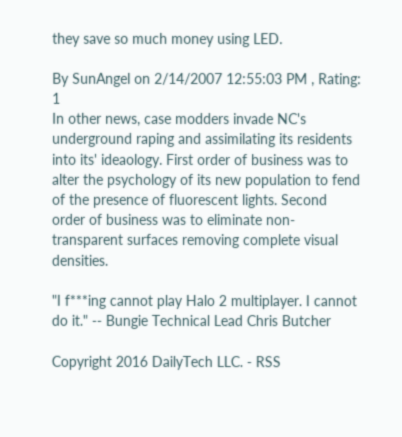they save so much money using LED.

By SunAngel on 2/14/2007 12:55:03 PM , Rating: 1
In other news, case modders invade NC's underground raping and assimilating its residents into its' ideaology. First order of business was to alter the psychology of its new population to fend of the presence of fluorescent lights. Second order of business was to eliminate non-transparent surfaces removing complete visual densities.

"I f***ing cannot play Halo 2 multiplayer. I cannot do it." -- Bungie Technical Lead Chris Butcher

Copyright 2016 DailyTech LLC. - RSS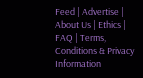Feed | Advertise | About Us | Ethics | FAQ | Terms, Conditions & Privacy Information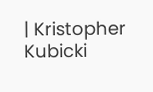| Kristopher Kubicki